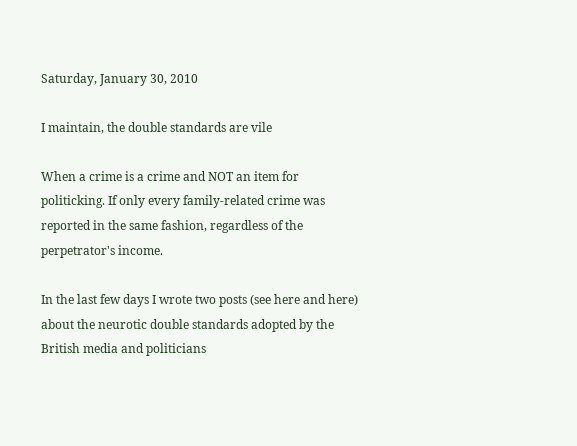Saturday, January 30, 2010

I maintain, the double standards are vile

When a crime is a crime and NOT an item for politicking. If only every family-related crime was reported in the same fashion, regardless of the perpetrator's income.

In the last few days I wrote two posts (see here and here) about the neurotic double standards adopted by the British media and politicians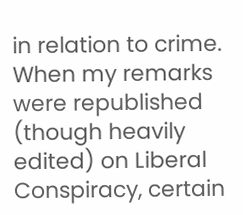in relation to crime. When my remarks were republished (though heavily edited) on Liberal Conspiracy, certain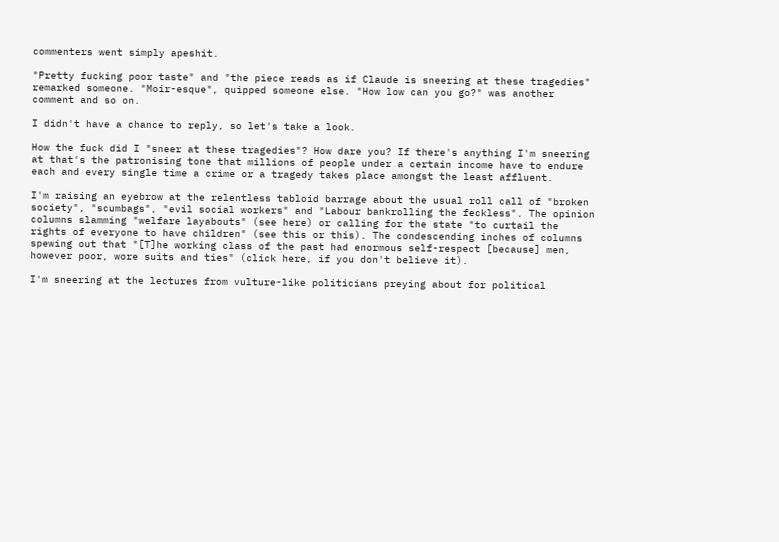commenters went simply apeshit.

"Pretty fucking poor taste" and "the piece reads as if Claude is sneering at these tragedies" remarked someone. "Moir-esque", quipped someone else. "How low can you go?" was another comment and so on.

I didn't have a chance to reply, so let's take a look.

How the fuck did I "sneer at these tragedies"? How dare you? If there's anything I'm sneering at that's the patronising tone that millions of people under a certain income have to endure each and every single time a crime or a tragedy takes place amongst the least affluent.

I'm raising an eyebrow at the relentless tabloid barrage about the usual roll call of "broken society", "scumbags", "evil social workers" and "Labour bankrolling the feckless". The opinion columns slamming "welfare layabouts" (see here) or calling for the state "to curtail the rights of everyone to have children" (see this or this). The condescending inches of columns spewing out that "[T]he working class of the past had enormous self-respect [because] men, however poor, wore suits and ties" (click here, if you don't believe it).

I'm sneering at the lectures from vulture-like politicians preying about for political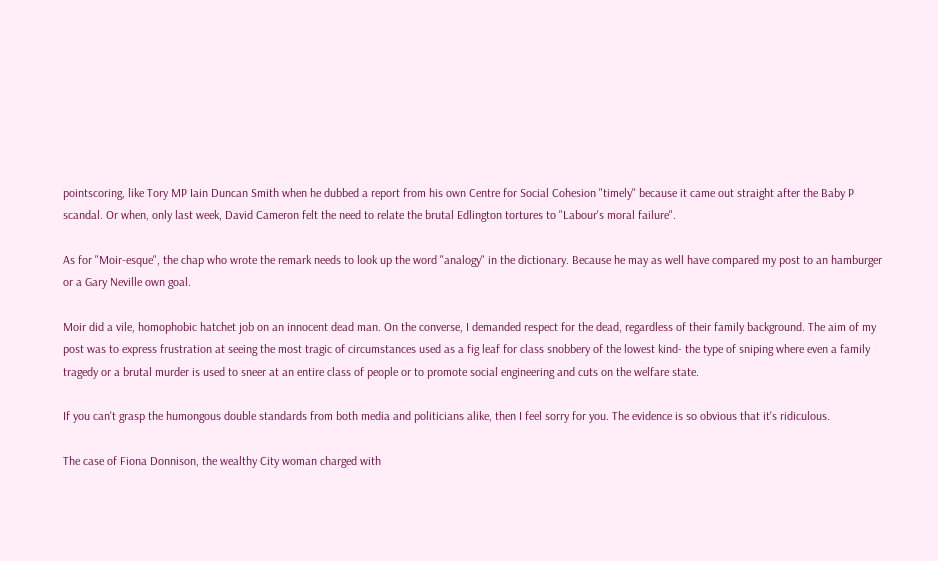pointscoring, like Tory MP Iain Duncan Smith when he dubbed a report from his own Centre for Social Cohesion "timely" because it came out straight after the Baby P scandal. Or when, only last week, David Cameron felt the need to relate the brutal Edlington tortures to "Labour's moral failure".

As for "Moir-esque", the chap who wrote the remark needs to look up the word "analogy" in the dictionary. Because he may as well have compared my post to an hamburger or a Gary Neville own goal.

Moir did a vile, homophobic hatchet job on an innocent dead man. On the converse, I demanded respect for the dead, regardless of their family background. The aim of my post was to express frustration at seeing the most tragic of circumstances used as a fig leaf for class snobbery of the lowest kind- the type of sniping where even a family tragedy or a brutal murder is used to sneer at an entire class of people or to promote social engineering and cuts on the welfare state.

If you can't grasp the humongous double standards from both media and politicians alike, then I feel sorry for you. The evidence is so obvious that it's ridiculous.

The case of Fiona Donnison, the wealthy City woman charged with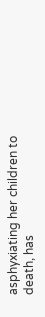asphyxiating her children to death, has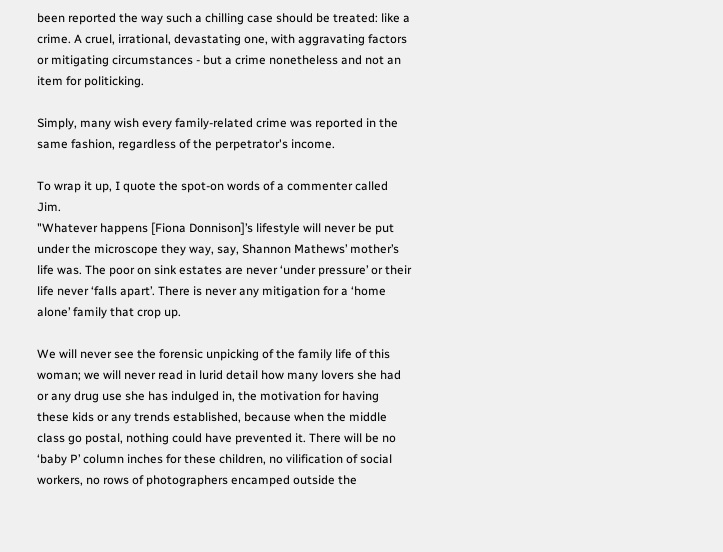been reported the way such a chilling case should be treated: like a crime. A cruel, irrational, devastating one, with aggravating factors or mitigating circumstances - but a crime nonetheless and not an item for politicking.

Simply, many wish every family-related crime was reported in the same fashion, regardless of the perpetrator's income.

To wrap it up, I quote the spot-on words of a commenter called Jim.
"Whatever happens [Fiona Donnison]’s lifestyle will never be put under the microscope they way, say, Shannon Mathews’ mother’s life was. The poor on sink estates are never ‘under pressure’ or their life never ‘falls apart’. There is never any mitigation for a ‘home alone’ family that crop up.

We will never see the forensic unpicking of the family life of this woman; we will never read in lurid detail how many lovers she had or any drug use she has indulged in, the motivation for having these kids or any trends established, because when the middle class go postal, nothing could have prevented it. There will be no ‘baby P’ column inches for these children, no vilification of social workers, no rows of photographers encamped outside the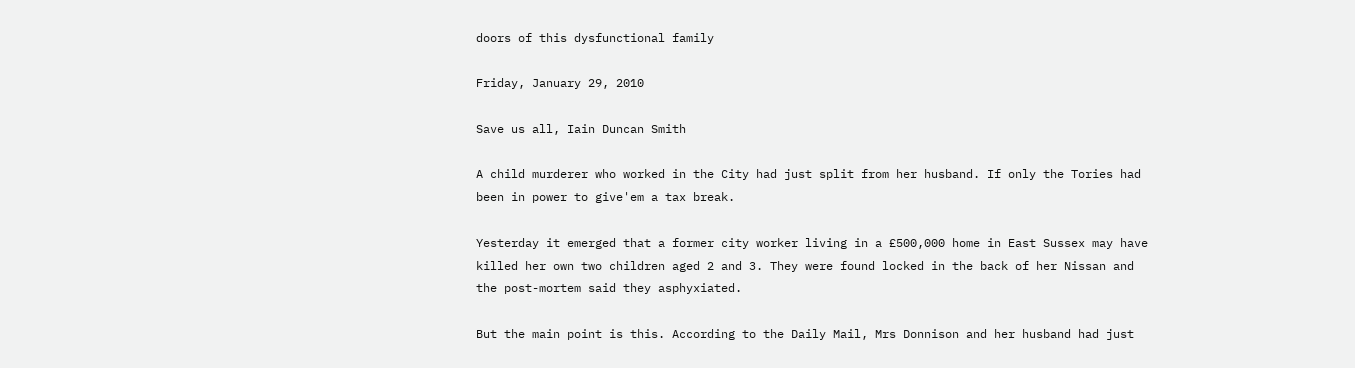doors of this dysfunctional family

Friday, January 29, 2010

Save us all, Iain Duncan Smith

A child murderer who worked in the City had just split from her husband. If only the Tories had been in power to give'em a tax break.

Yesterday it emerged that a former city worker living in a £500,000 home in East Sussex may have killed her own two children aged 2 and 3. They were found locked in the back of her Nissan and the post-mortem said they asphyxiated.

But the main point is this. According to the Daily Mail, Mrs Donnison and her husband had just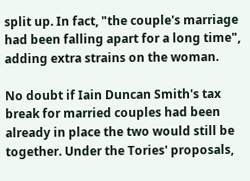split up. In fact, "the couple's marriage had been falling apart for a long time", adding extra strains on the woman.

No doubt if Iain Duncan Smith's tax break for married couples had been already in place the two would still be together. Under the Tories' proposals,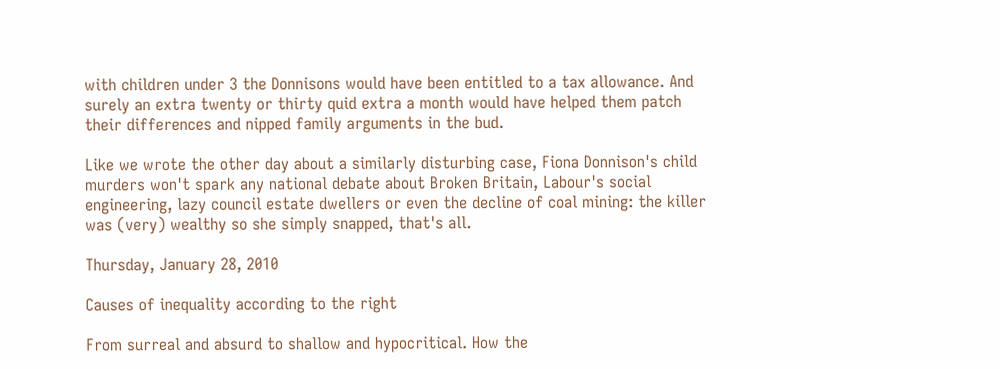with children under 3 the Donnisons would have been entitled to a tax allowance. And surely an extra twenty or thirty quid extra a month would have helped them patch their differences and nipped family arguments in the bud.

Like we wrote the other day about a similarly disturbing case, Fiona Donnison's child murders won't spark any national debate about Broken Britain, Labour's social engineering, lazy council estate dwellers or even the decline of coal mining: the killer was (very) wealthy so she simply snapped, that's all.

Thursday, January 28, 2010

Causes of inequality according to the right

From surreal and absurd to shallow and hypocritical. How the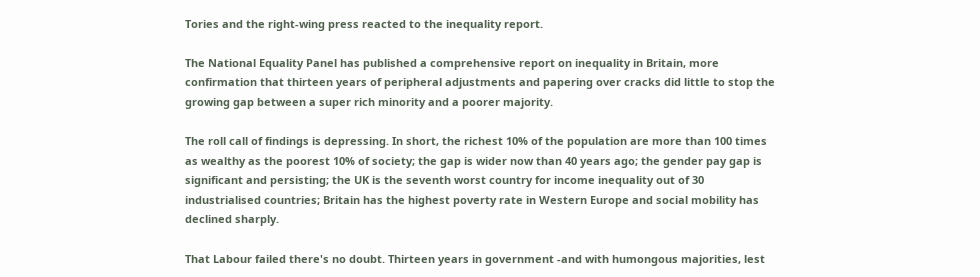Tories and the right-wing press reacted to the inequality report.

The National Equality Panel has published a comprehensive report on inequality in Britain, more confirmation that thirteen years of peripheral adjustments and papering over cracks did little to stop the growing gap between a super rich minority and a poorer majority.

The roll call of findings is depressing. In short, the richest 10% of the population are more than 100 times as wealthy as the poorest 10% of society; the gap is wider now than 40 years ago; the gender pay gap is significant and persisting; the UK is the seventh worst country for income inequality out of 30 industrialised countries; Britain has the highest poverty rate in Western Europe and social mobility has declined sharply.

That Labour failed there's no doubt. Thirteen years in government -and with humongous majorities, lest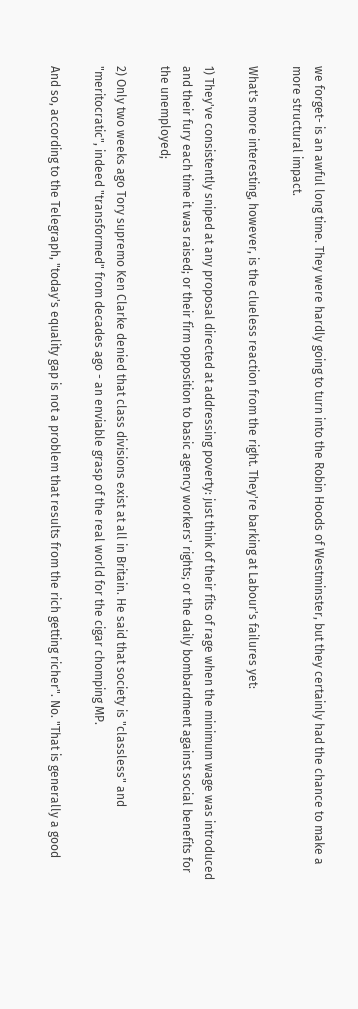we forget- is an awful long time. They were hardly going to turn into the Robin Hoods of Westminster, but they certainly had the chance to make a more structural impact.

What's more interesting, however, is the clueless reaction from the right. They're barking at Labour's failures yet:

1) They've consistently sniped at any proposal directed at addressing poverty: just think of their fits of rage when the minimum wage was introduced and their fury each time it was raised; or their firm opposition to basic agency workers' rights; or the daily bombardment against social benefits for the unemployed;

2) Only two weeks ago Tory supremo Ken Clarke denied that class divisions exist at all in Britain. He said that society is "classless" and "meritocratic", indeed "transformed" from decades ago - an enviable grasp of the real world for the cigar chomping MP.

And so, according to the Telegraph, "today's equality gap is not a problem that results from the rich getting richer". No. "That is generally a good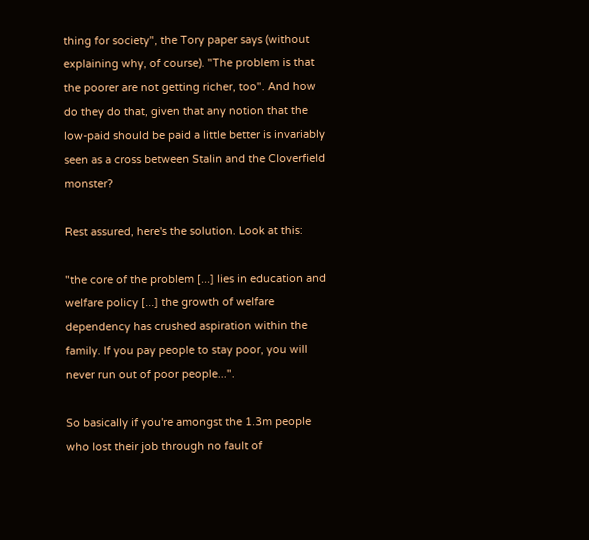thing for society", the Tory paper says (without explaining why, of course). "The problem is that the poorer are not getting richer, too". And how do they do that, given that any notion that the low-paid should be paid a little better is invariably seen as a cross between Stalin and the Cloverfield monster?

Rest assured, here's the solution. Look at this:

"the core of the problem [...] lies in education and welfare policy [...] the growth of welfare dependency has crushed aspiration within the family. If you pay people to stay poor, you will never run out of poor people...".

So basically if you're amongst the 1.3m people who lost their job through no fault of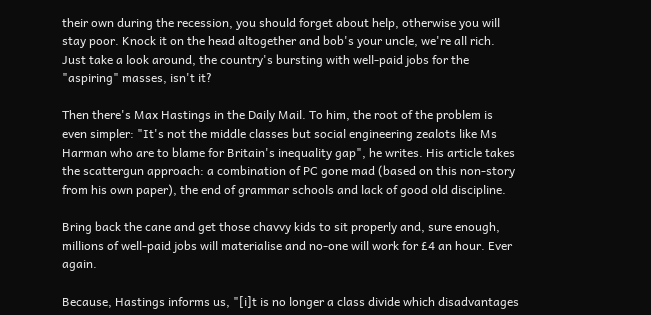their own during the recession, you should forget about help, otherwise you will stay poor. Knock it on the head altogether and bob's your uncle, we're all rich. Just take a look around, the country's bursting with well-paid jobs for the "aspiring" masses, isn't it?

Then there's Max Hastings in the Daily Mail. To him, the root of the problem is even simpler: "It's not the middle classes but social engineering zealots like Ms Harman who are to blame for Britain's inequality gap", he writes. His article takes the scattergun approach: a combination of PC gone mad (based on this non-story from his own paper), the end of grammar schools and lack of good old discipline.

Bring back the cane and get those chavvy kids to sit properly and, sure enough, millions of well-paid jobs will materialise and no-one will work for £4 an hour. Ever again.

Because, Hastings informs us, "[i]t is no longer a class divide which disadvantages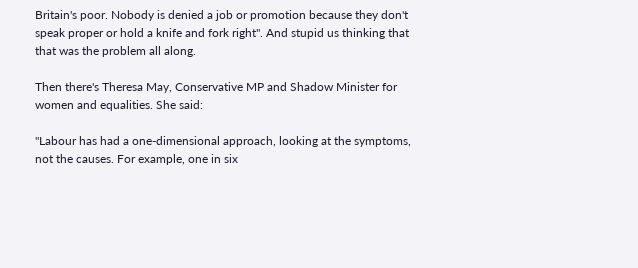Britain's poor. Nobody is denied a job or promotion because they don't speak proper or hold a knife and fork right". And stupid us thinking that that was the problem all along.

Then there's Theresa May, Conservative MP and Shadow Minister for women and equalities. She said:

"Labour has had a one-dimensional approach, looking at the symptoms, not the causes. For example, one in six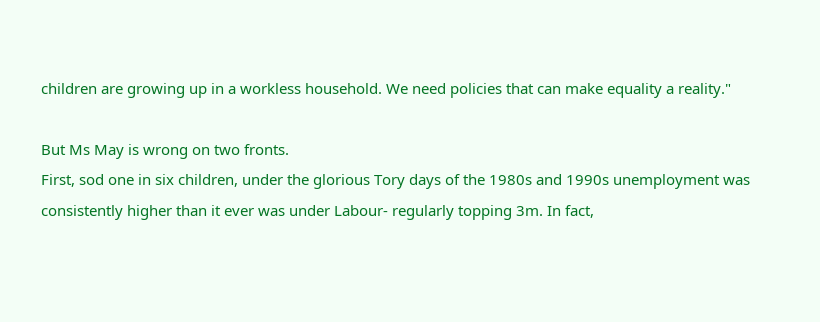children are growing up in a workless household. We need policies that can make equality a reality."

But Ms May is wrong on two fronts.
First, sod one in six children, under the glorious Tory days of the 1980s and 1990s unemployment was consistently higher than it ever was under Labour- regularly topping 3m. In fact,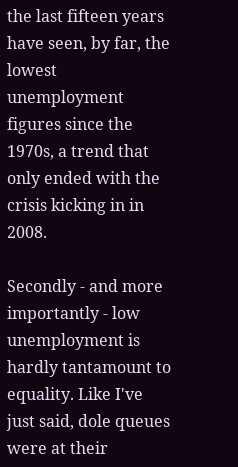the last fifteen years have seen, by far, the lowest unemployment figures since the 1970s, a trend that only ended with the crisis kicking in in 2008.

Secondly - and more importantly - low unemployment is hardly tantamount to equality. Like I've just said, dole queues were at their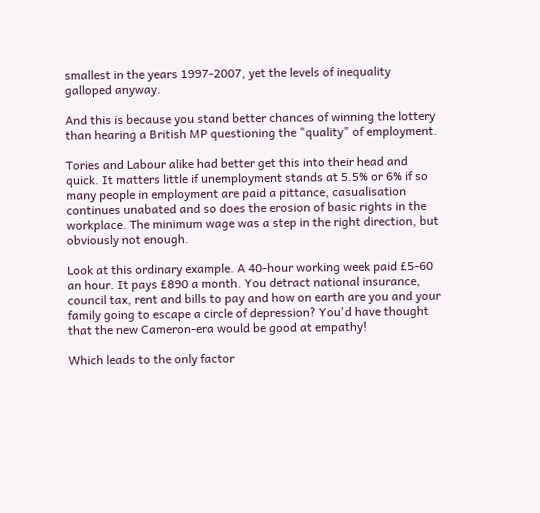smallest in the years 1997-2007, yet the levels of inequality galloped anyway.

And this is because you stand better chances of winning the lottery than hearing a British MP questioning the "quality" of employment.

Tories and Labour alike had better get this into their head and quick. It matters little if unemployment stands at 5.5% or 6% if so many people in employment are paid a pittance, casualisation continues unabated and so does the erosion of basic rights in the workplace. The minimum wage was a step in the right direction, but obviously not enough.

Look at this ordinary example. A 40-hour working week paid £5-60 an hour. It pays £890 a month. You detract national insurance, council tax, rent and bills to pay and how on earth are you and your family going to escape a circle of depression? You'd have thought that the new Cameron-era would be good at empathy!

Which leads to the only factor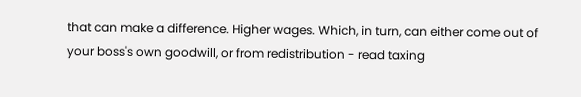that can make a difference. Higher wages. Which, in turn, can either come out of your boss's own goodwill, or from redistribution - read taxing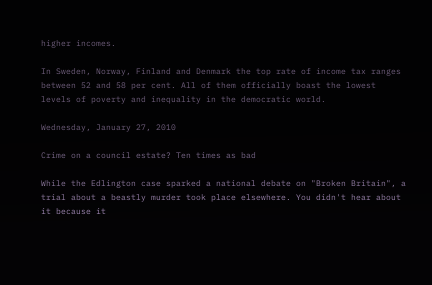higher incomes.

In Sweden, Norway, Finland and Denmark the top rate of income tax ranges between 52 and 58 per cent. All of them officially boast the lowest levels of poverty and inequality in the democratic world.

Wednesday, January 27, 2010

Crime on a council estate? Ten times as bad

While the Edlington case sparked a national debate on "Broken Britain", a trial about a beastly murder took place elsewhere. You didn't hear about it because it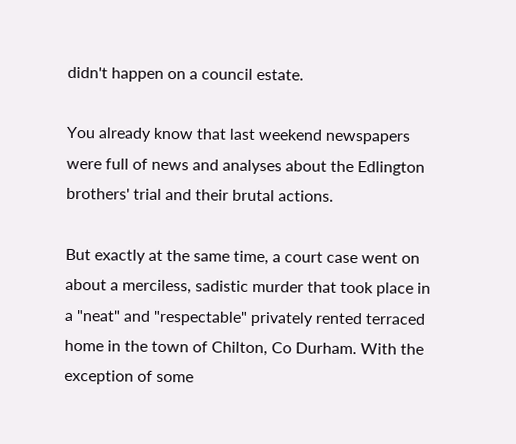didn't happen on a council estate.

You already know that last weekend newspapers were full of news and analyses about the Edlington brothers' trial and their brutal actions.

But exactly at the same time, a court case went on about a merciless, sadistic murder that took place in a "neat" and "respectable" privately rented terraced home in the town of Chilton, Co Durham. With the exception of some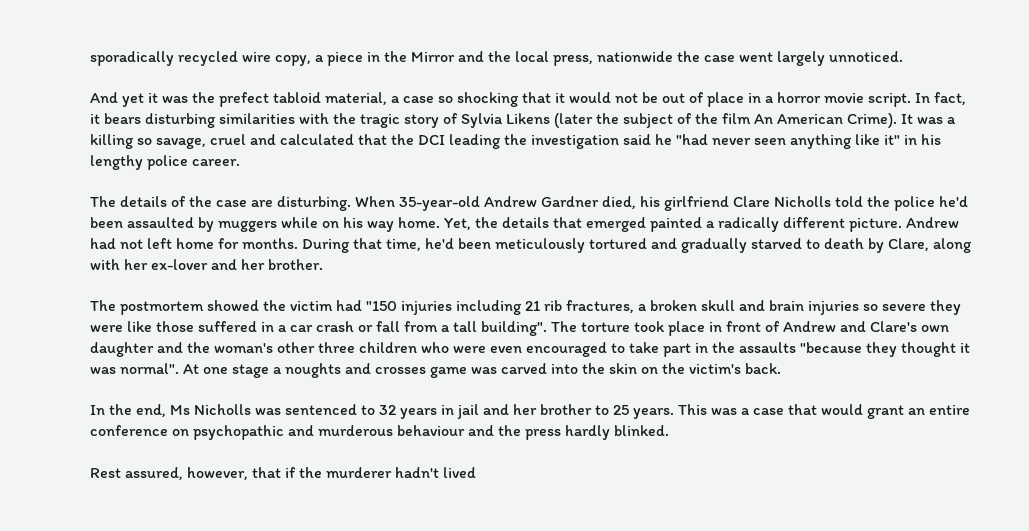sporadically recycled wire copy, a piece in the Mirror and the local press, nationwide the case went largely unnoticed.

And yet it was the prefect tabloid material, a case so shocking that it would not be out of place in a horror movie script. In fact, it bears disturbing similarities with the tragic story of Sylvia Likens (later the subject of the film An American Crime). It was a killing so savage, cruel and calculated that the DCI leading the investigation said he "had never seen anything like it" in his lengthy police career.

The details of the case are disturbing. When 35-year-old Andrew Gardner died, his girlfriend Clare Nicholls told the police he'd been assaulted by muggers while on his way home. Yet, the details that emerged painted a radically different picture. Andrew had not left home for months. During that time, he'd been meticulously tortured and gradually starved to death by Clare, along with her ex-lover and her brother.

The postmortem showed the victim had "150 injuries including 21 rib fractures, a broken skull and brain injuries so severe they were like those suffered in a car crash or fall from a tall building". The torture took place in front of Andrew and Clare's own daughter and the woman's other three children who were even encouraged to take part in the assaults "because they thought it was normal". At one stage a noughts and crosses game was carved into the skin on the victim's back.

In the end, Ms Nicholls was sentenced to 32 years in jail and her brother to 25 years. This was a case that would grant an entire conference on psychopathic and murderous behaviour and the press hardly blinked.

Rest assured, however, that if the murderer hadn't lived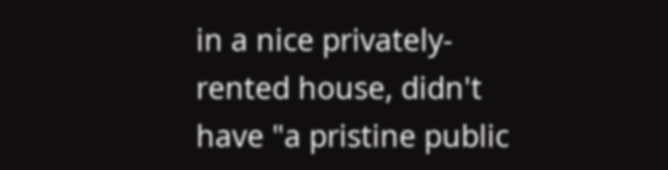in a nice privately-rented house, didn't have "a pristine public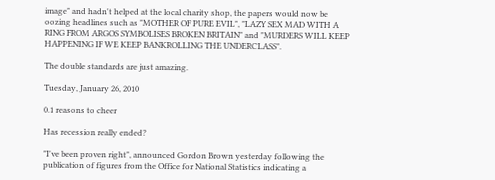image" and hadn't helped at the local charity shop, the papers would now be oozing headlines such as "MOTHER OF PURE EVIL", "LAZY SEX MAD WITH A RING FROM ARGOS SYMBOLISES BROKEN BRITAIN" and "MURDERS WILL KEEP HAPPENING IF WE KEEP BANKROLLING THE UNDERCLASS".

The double standards are just amazing.

Tuesday, January 26, 2010

0.1 reasons to cheer

Has recession really ended?

"I've been proven right", announced Gordon Brown yesterday following the publication of figures from the Office for National Statistics indicating a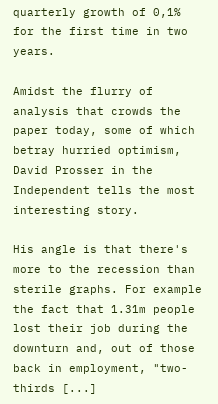quarterly growth of 0,1% for the first time in two years.

Amidst the flurry of analysis that crowds the paper today, some of which betray hurried optimism, David Prosser in the Independent tells the most interesting story.

His angle is that there's more to the recession than sterile graphs. For example the fact that 1.31m people lost their job during the downturn and, out of those back in employment, "two-thirds [...]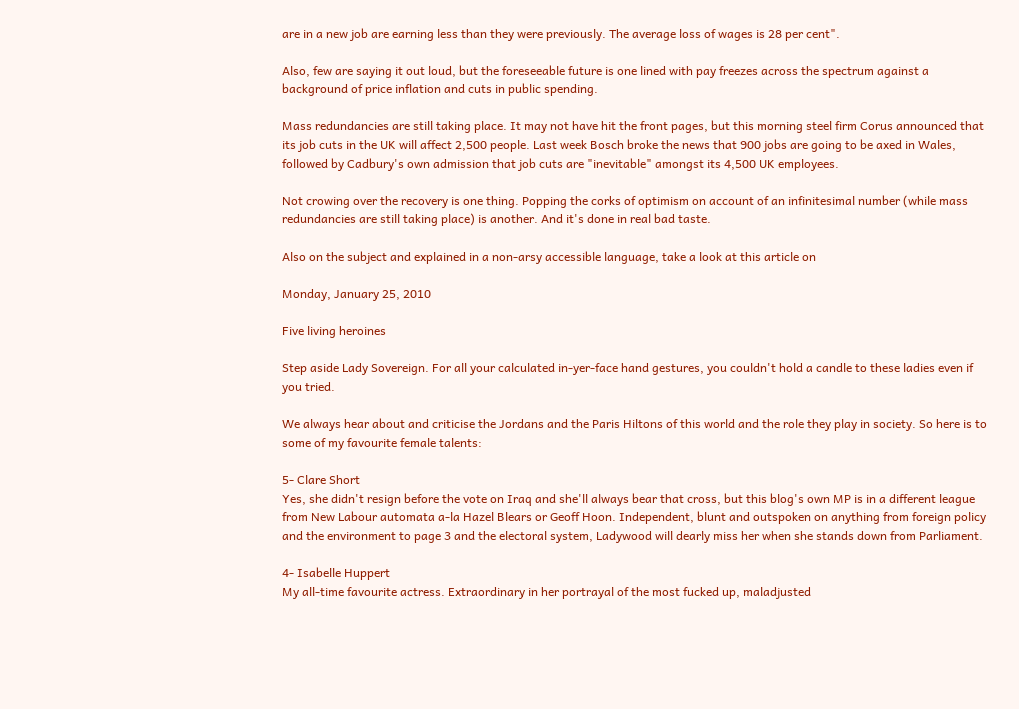are in a new job are earning less than they were previously. The average loss of wages is 28 per cent".

Also, few are saying it out loud, but the foreseeable future is one lined with pay freezes across the spectrum against a background of price inflation and cuts in public spending.

Mass redundancies are still taking place. It may not have hit the front pages, but this morning steel firm Corus announced that its job cuts in the UK will affect 2,500 people. Last week Bosch broke the news that 900 jobs are going to be axed in Wales, followed by Cadbury's own admission that job cuts are "inevitable" amongst its 4,500 UK employees.

Not crowing over the recovery is one thing. Popping the corks of optimism on account of an infinitesimal number (while mass redundancies are still taking place) is another. And it's done in real bad taste.

Also on the subject and explained in a non-arsy accessible language, take a look at this article on

Monday, January 25, 2010

Five living heroines

Step aside Lady Sovereign. For all your calculated in-yer-face hand gestures, you couldn't hold a candle to these ladies even if you tried.

We always hear about and criticise the Jordans and the Paris Hiltons of this world and the role they play in society. So here is to some of my favourite female talents:

5- Clare Short
Yes, she didn't resign before the vote on Iraq and she'll always bear that cross, but this blog's own MP is in a different league from New Labour automata a-la Hazel Blears or Geoff Hoon. Independent, blunt and outspoken on anything from foreign policy and the environment to page 3 and the electoral system, Ladywood will dearly miss her when she stands down from Parliament.

4- Isabelle Huppert
My all-time favourite actress. Extraordinary in her portrayal of the most fucked up, maladjusted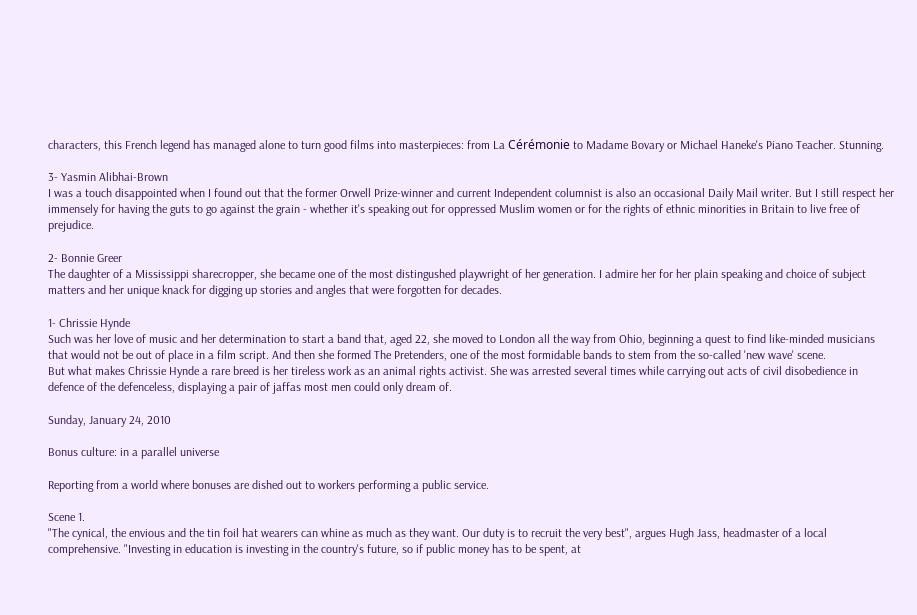characters, this French legend has managed alone to turn good films into masterpieces: from La Cérémonie to Madame Bovary or Michael Haneke's Piano Teacher. Stunning.

3- Yasmin Alibhai-Brown
I was a touch disappointed when I found out that the former Orwell Prize-winner and current Independent columnist is also an occasional Daily Mail writer. But I still respect her immensely for having the guts to go against the grain - whether it's speaking out for oppressed Muslim women or for the rights of ethnic minorities in Britain to live free of prejudice.

2- Bonnie Greer
The daughter of a Mississippi sharecropper, she became one of the most distingushed playwright of her generation. I admire her for her plain speaking and choice of subject matters and her unique knack for digging up stories and angles that were forgotten for decades.

1- Chrissie Hynde
Such was her love of music and her determination to start a band that, aged 22, she moved to London all the way from Ohio, beginning a quest to find like-minded musicians that would not be out of place in a film script. And then she formed The Pretenders, one of the most formidable bands to stem from the so-called 'new wave' scene.
But what makes Chrissie Hynde a rare breed is her tireless work as an animal rights activist. She was arrested several times while carrying out acts of civil disobedience in defence of the defenceless, displaying a pair of jaffas most men could only dream of.

Sunday, January 24, 2010

Bonus culture: in a parallel universe

Reporting from a world where bonuses are dished out to workers performing a public service.

Scene 1.
"The cynical, the envious and the tin foil hat wearers can whine as much as they want. Our duty is to recruit the very best", argues Hugh Jass, headmaster of a local comprehensive. "Investing in education is investing in the country's future, so if public money has to be spent, at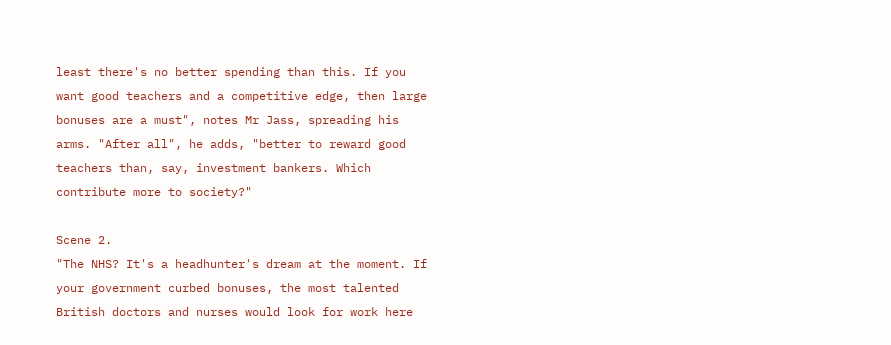least there's no better spending than this. If you want good teachers and a competitive edge, then large bonuses are a must", notes Mr Jass, spreading his arms. "After all", he adds, "better to reward good teachers than, say, investment bankers. Which contribute more to society?"

Scene 2.
"The NHS? It's a headhunter's dream at the moment. If your government curbed bonuses, the most talented British doctors and nurses would look for work here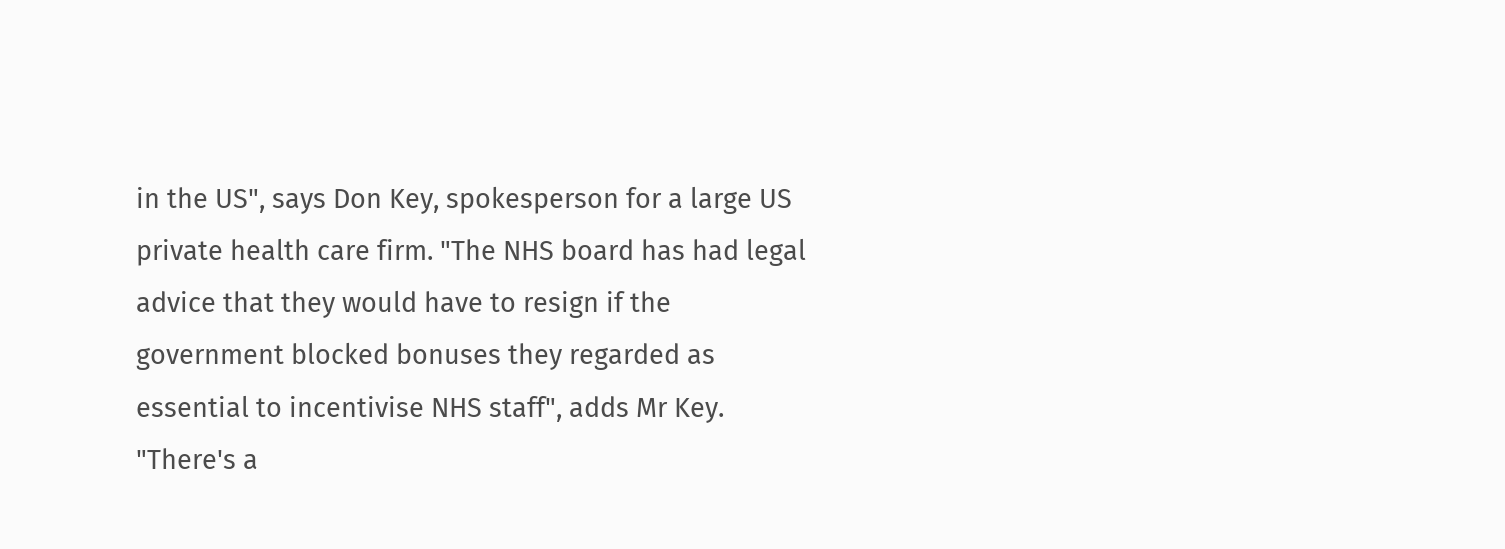in the US", says Don Key, spokesperson for a large US private health care firm. "The NHS board has had legal advice that they would have to resign if the government blocked bonuses they regarded as essential to incentivise NHS staff", adds Mr Key. "There's a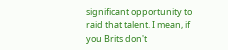significant opportunity to raid that talent. I mean, if you Brits don't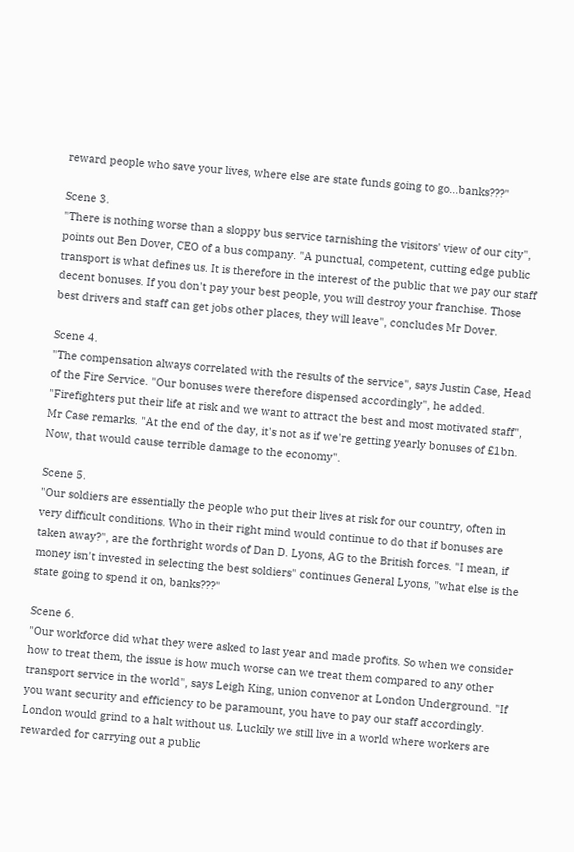reward people who save your lives, where else are state funds going to go...banks???"

Scene 3.
"There is nothing worse than a sloppy bus service tarnishing the visitors' view of our city", points out Ben Dover, CEO of a bus company. "A punctual, competent, cutting edge public transport is what defines us. It is therefore in the interest of the public that we pay our staff decent bonuses. If you don't pay your best people, you will destroy your franchise. Those best drivers and staff can get jobs other places, they will leave", concludes Mr Dover.

Scene 4.
"The compensation always correlated with the results of the service", says Justin Case, Head of the Fire Service. "Our bonuses were therefore dispensed accordingly", he added. "Firefighters put their life at risk and we want to attract the best and most motivated staff", Mr Case remarks. "At the end of the day, it's not as if we're getting yearly bonuses of £1bn. Now, that would cause terrible damage to the economy".

Scene 5.
"Our soldiers are essentially the people who put their lives at risk for our country, often in very difficult conditions. Who in their right mind would continue to do that if bonuses are taken away?", are the forthright words of Dan D. Lyons, AG to the British forces. "I mean, if money isn't invested in selecting the best soldiers" continues General Lyons, "what else is the state going to spend it on, banks???"

Scene 6.
"Our workforce did what they were asked to last year and made profits. So when we consider how to treat them, the issue is how much worse can we treat them compared to any other transport service in the world", says Leigh King, union convenor at London Underground. "If you want security and efficiency to be paramount, you have to pay our staff accordingly. London would grind to a halt without us. Luckily we still live in a world where workers are rewarded for carrying out a public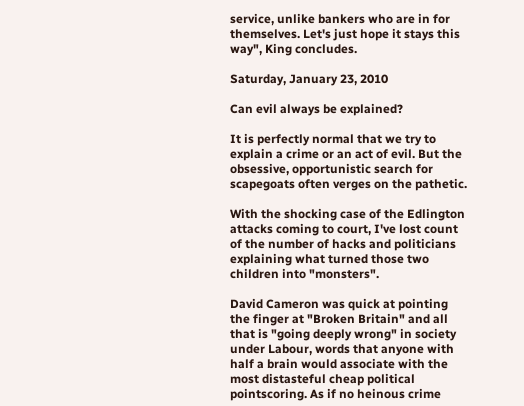service, unlike bankers who are in for themselves. Let's just hope it stays this way", King concludes.

Saturday, January 23, 2010

Can evil always be explained?

It is perfectly normal that we try to explain a crime or an act of evil. But the obsessive, opportunistic search for scapegoats often verges on the pathetic.

With the shocking case of the Edlington attacks coming to court, I've lost count of the number of hacks and politicians explaining what turned those two children into "monsters".

David Cameron was quick at pointing the finger at "Broken Britain" and all that is "going deeply wrong" in society under Labour, words that anyone with half a brain would associate with the most distasteful cheap political pointscoring. As if no heinous crime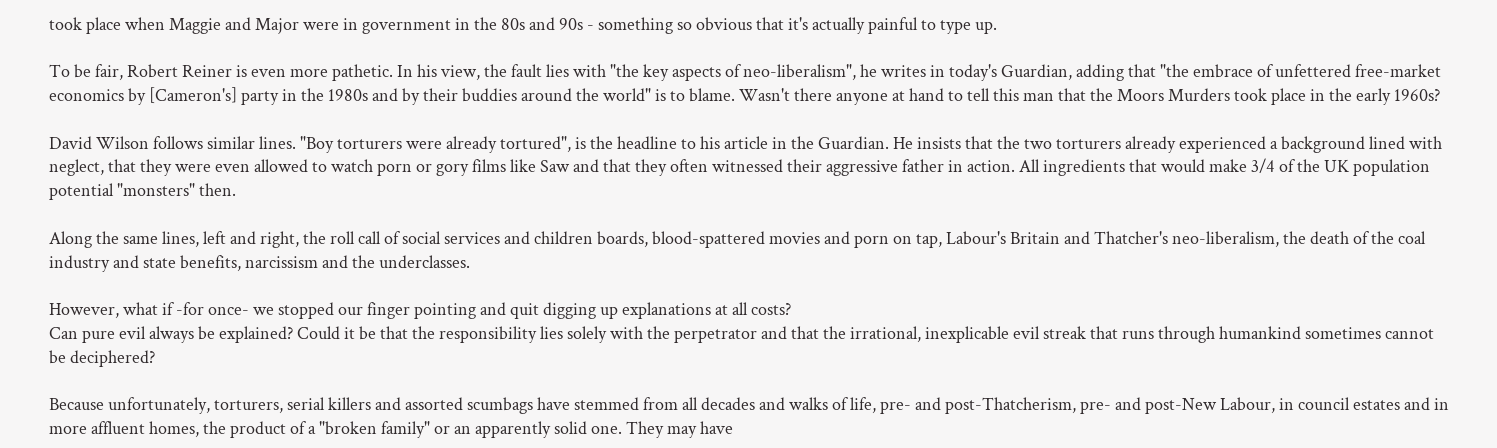took place when Maggie and Major were in government in the 80s and 90s - something so obvious that it's actually painful to type up.

To be fair, Robert Reiner is even more pathetic. In his view, the fault lies with "the key aspects of neo-liberalism", he writes in today's Guardian, adding that "the embrace of unfettered free-market economics by [Cameron's] party in the 1980s and by their buddies around the world" is to blame. Wasn't there anyone at hand to tell this man that the Moors Murders took place in the early 1960s?

David Wilson follows similar lines. "Boy torturers were already tortured", is the headline to his article in the Guardian. He insists that the two torturers already experienced a background lined with neglect, that they were even allowed to watch porn or gory films like Saw and that they often witnessed their aggressive father in action. All ingredients that would make 3/4 of the UK population potential "monsters" then.

Along the same lines, left and right, the roll call of social services and children boards, blood-spattered movies and porn on tap, Labour's Britain and Thatcher's neo-liberalism, the death of the coal industry and state benefits, narcissism and the underclasses.

However, what if -for once- we stopped our finger pointing and quit digging up explanations at all costs?
Can pure evil always be explained? Could it be that the responsibility lies solely with the perpetrator and that the irrational, inexplicable evil streak that runs through humankind sometimes cannot be deciphered?

Because unfortunately, torturers, serial killers and assorted scumbags have stemmed from all decades and walks of life, pre- and post-Thatcherism, pre- and post-New Labour, in council estates and in more affluent homes, the product of a "broken family" or an apparently solid one. They may have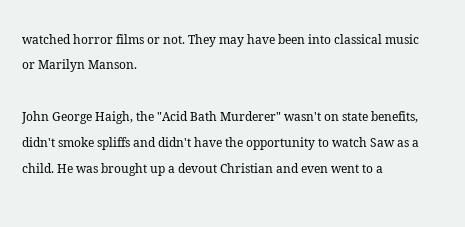watched horror films or not. They may have been into classical music or Marilyn Manson.

John George Haigh, the "Acid Bath Murderer" wasn't on state benefits, didn't smoke spliffs and didn't have the opportunity to watch Saw as a child. He was brought up a devout Christian and even went to a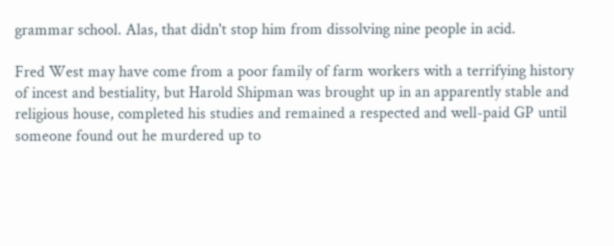grammar school. Alas, that didn't stop him from dissolving nine people in acid.

Fred West may have come from a poor family of farm workers with a terrifying history of incest and bestiality, but Harold Shipman was brought up in an apparently stable and religious house, completed his studies and remained a respected and well-paid GP until someone found out he murdered up to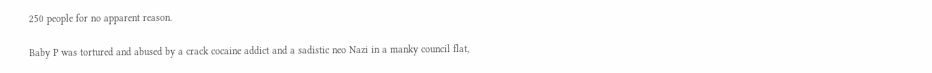250 people for no apparent reason.

Baby P was tortured and abused by a crack cocaine addict and a sadistic neo Nazi in a manky council flat,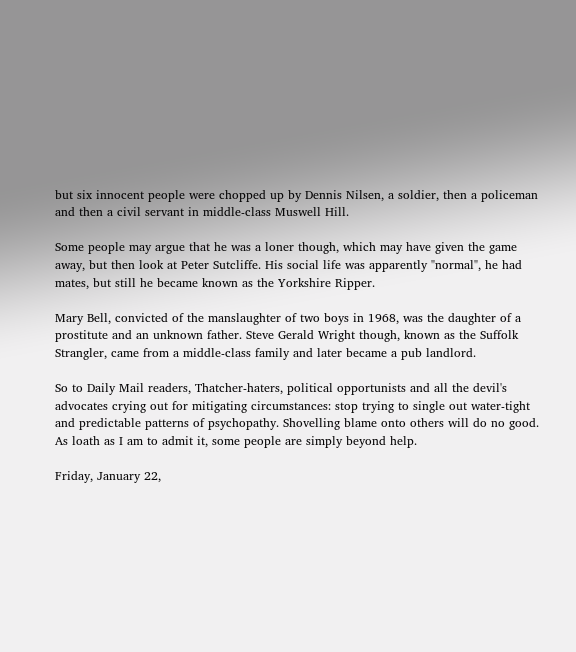but six innocent people were chopped up by Dennis Nilsen, a soldier, then a policeman and then a civil servant in middle-class Muswell Hill.

Some people may argue that he was a loner though, which may have given the game away, but then look at Peter Sutcliffe. His social life was apparently "normal", he had mates, but still he became known as the Yorkshire Ripper.

Mary Bell, convicted of the manslaughter of two boys in 1968, was the daughter of a prostitute and an unknown father. Steve Gerald Wright though, known as the Suffolk Strangler, came from a middle-class family and later became a pub landlord.

So to Daily Mail readers, Thatcher-haters, political opportunists and all the devil's advocates crying out for mitigating circumstances: stop trying to single out water-tight and predictable patterns of psychopathy. Shovelling blame onto others will do no good. As loath as I am to admit it, some people are simply beyond help.

Friday, January 22,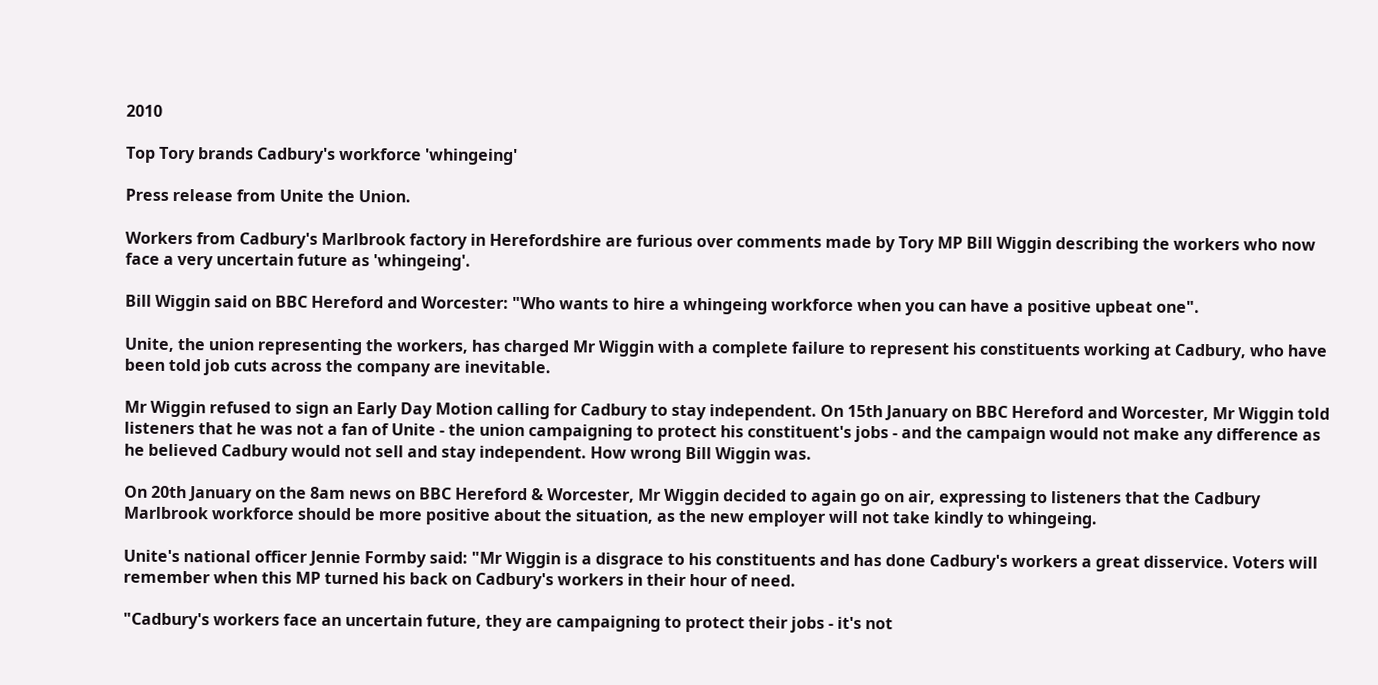2010

Top Tory brands Cadbury's workforce 'whingeing'

Press release from Unite the Union.

Workers from Cadbury's Marlbrook factory in Herefordshire are furious over comments made by Tory MP Bill Wiggin describing the workers who now face a very uncertain future as 'whingeing'.

Bill Wiggin said on BBC Hereford and Worcester: "Who wants to hire a whingeing workforce when you can have a positive upbeat one".

Unite, the union representing the workers, has charged Mr Wiggin with a complete failure to represent his constituents working at Cadbury, who have been told job cuts across the company are inevitable.

Mr Wiggin refused to sign an Early Day Motion calling for Cadbury to stay independent. On 15th January on BBC Hereford and Worcester, Mr Wiggin told listeners that he was not a fan of Unite - the union campaigning to protect his constituent's jobs - and the campaign would not make any difference as he believed Cadbury would not sell and stay independent. How wrong Bill Wiggin was.

On 20th January on the 8am news on BBC Hereford & Worcester, Mr Wiggin decided to again go on air, expressing to listeners that the Cadbury Marlbrook workforce should be more positive about the situation, as the new employer will not take kindly to whingeing.

Unite's national officer Jennie Formby said: "Mr Wiggin is a disgrace to his constituents and has done Cadbury's workers a great disservice. Voters will remember when this MP turned his back on Cadbury's workers in their hour of need.

"Cadbury's workers face an uncertain future, they are campaigning to protect their jobs - it's not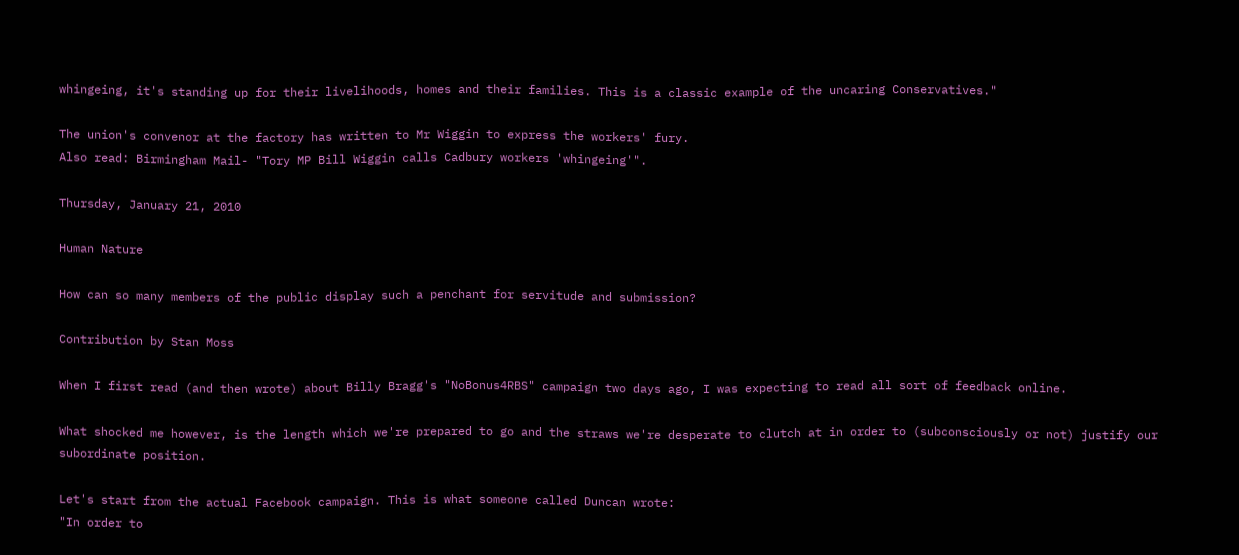whingeing, it's standing up for their livelihoods, homes and their families. This is a classic example of the uncaring Conservatives."

The union's convenor at the factory has written to Mr Wiggin to express the workers' fury.
Also read: Birmingham Mail- "Tory MP Bill Wiggin calls Cadbury workers 'whingeing'".

Thursday, January 21, 2010

Human Nature

How can so many members of the public display such a penchant for servitude and submission?

Contribution by Stan Moss

When I first read (and then wrote) about Billy Bragg's "NoBonus4RBS" campaign two days ago, I was expecting to read all sort of feedback online.

What shocked me however, is the length which we're prepared to go and the straws we're desperate to clutch at in order to (subconsciously or not) justify our subordinate position.

Let's start from the actual Facebook campaign. This is what someone called Duncan wrote:
"In order to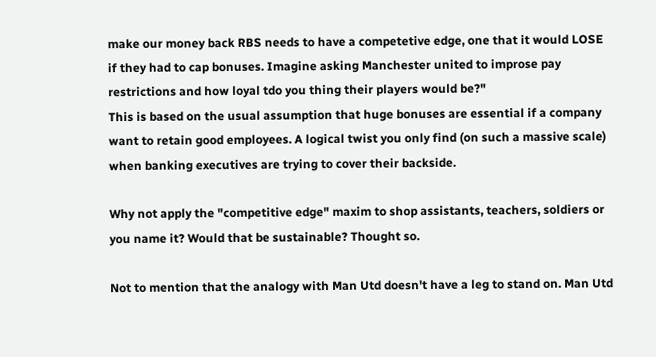make our money back RBS needs to have a competetive edge, one that it would LOSE if they had to cap bonuses. Imagine asking Manchester united to improse pay restrictions and how loyal tdo you thing their players would be?"
This is based on the usual assumption that huge bonuses are essential if a company want to retain good employees. A logical twist you only find (on such a massive scale) when banking executives are trying to cover their backside.

Why not apply the "competitive edge" maxim to shop assistants, teachers, soldiers or you name it? Would that be sustainable? Thought so.

Not to mention that the analogy with Man Utd doesn't have a leg to stand on. Man Utd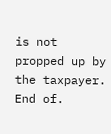is not propped up by the taxpayer. End of.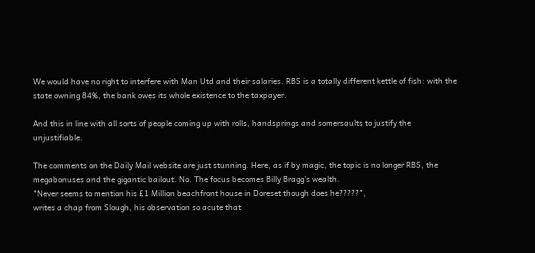We would have no right to interfere with Man Utd and their salaries. RBS is a totally different kettle of fish: with the state owning 84%, the bank owes its whole existence to the taxpayer.

And this in line with all sorts of people coming up with rolls, handsprings and somersaults to justify the unjustifiable.

The comments on the Daily Mail website are just stunning. Here, as if by magic, the topic is no longer RBS, the megabonuses and the gigantic bailout. No. The focus becomes Billy Bragg's wealth.
"Never seems to mention his £1 Million beachfront house in Doreset though does he?????",
writes a chap from Slough, his observation so acute that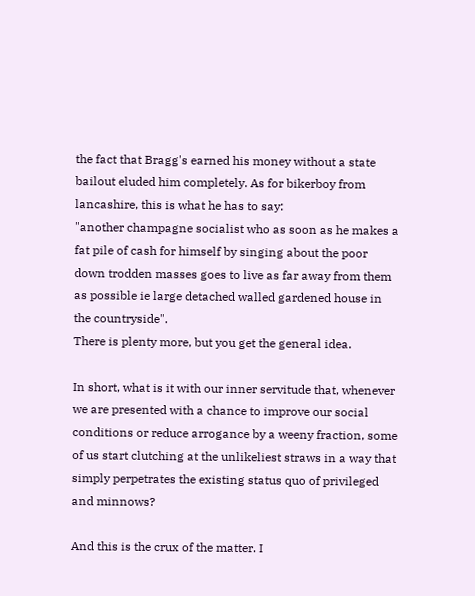the fact that Bragg's earned his money without a state bailout eluded him completely. As for bikerboy from lancashire, this is what he has to say:
"another champagne socialist who as soon as he makes a fat pile of cash for himself by singing about the poor down trodden masses goes to live as far away from them as possible ie large detached walled gardened house in the countryside".
There is plenty more, but you get the general idea.

In short, what is it with our inner servitude that, whenever we are presented with a chance to improve our social conditions or reduce arrogance by a weeny fraction, some of us start clutching at the unlikeliest straws in a way that simply perpetrates the existing status quo of privileged and minnows?

And this is the crux of the matter. I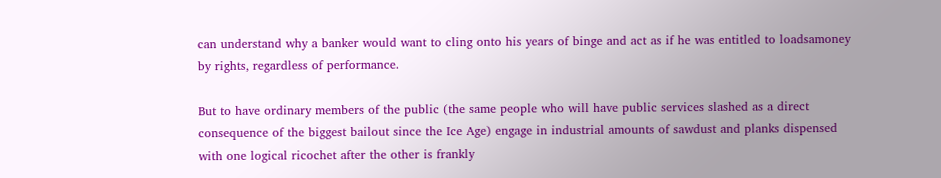can understand why a banker would want to cling onto his years of binge and act as if he was entitled to loadsamoney by rights, regardless of performance.

But to have ordinary members of the public (the same people who will have public services slashed as a direct consequence of the biggest bailout since the Ice Age) engage in industrial amounts of sawdust and planks dispensed with one logical ricochet after the other is frankly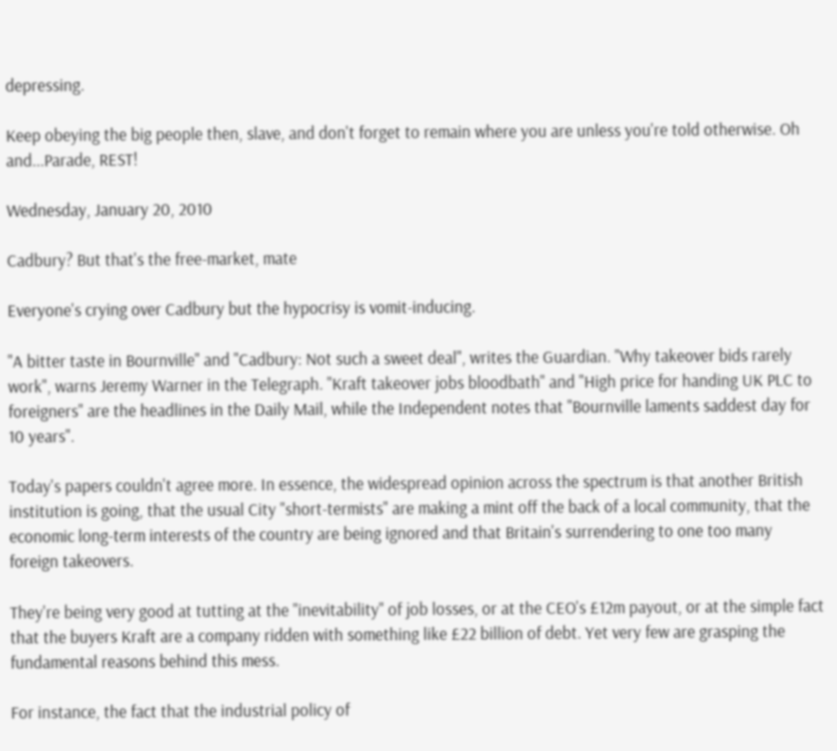depressing.

Keep obeying the big people then, slave, and don't forget to remain where you are unless you're told otherwise. Oh and...Parade, REST!

Wednesday, January 20, 2010

Cadbury? But that's the free-market, mate

Everyone's crying over Cadbury but the hypocrisy is vomit-inducing.

"A bitter taste in Bournville" and "Cadbury: Not such a sweet deal", writes the Guardian. "Why takeover bids rarely work", warns Jeremy Warner in the Telegraph. "Kraft takeover jobs bloodbath" and "High price for handing UK PLC to foreigners" are the headlines in the Daily Mail, while the Independent notes that "Bournville laments saddest day for 10 years".

Today's papers couldn't agree more. In essence, the widespread opinion across the spectrum is that another British institution is going, that the usual City "short-termists" are making a mint off the back of a local community, that the economic long-term interests of the country are being ignored and that Britain's surrendering to one too many foreign takeovers.

They're being very good at tutting at the "inevitability" of job losses, or at the CEO's £12m payout, or at the simple fact that the buyers Kraft are a company ridden with something like £22 billion of debt. Yet very few are grasping the fundamental reasons behind this mess.

For instance, the fact that the industrial policy of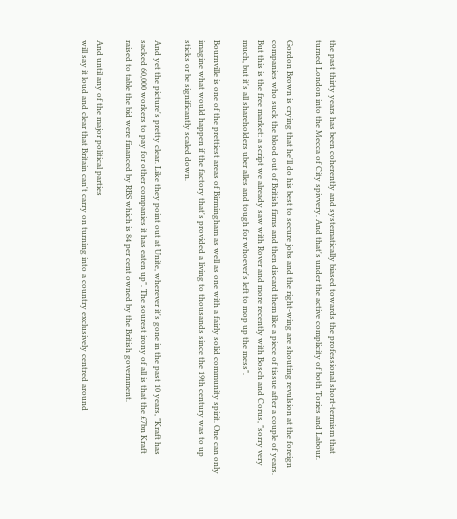the past thirty years has been coherently and systematically biased towards the professional short-termism that turned London into the Mecca of City spivvery. And that's under the active complicity of both Tories and Labour.

Gordon Brown is crying that he'll do his best to secure jobs and the right-wing are shouting revulsion at the foreign companies who suck the blood out of British firms and then discard them like a piece of tissue after a couple of years. But this is the free market: a script we already saw with Rover and more recently with Bosch and Corus, "sorry very much, but it's all shareholders uber alles and tough for whoever's left to mop up the mess".

Bournville is one of the prettiest areas of Birmingham as well as one with a fairly solid community spirit. One can only imagine what would happen if the factory that's provided a living to thousands since the 19th century was to up sticks or be significantly scaled down.

And yet the picture's pretty clear. Like they point out at Unite, wherever it's gone in the past 10 years, "Kraft has sacked 60,000 workers to pay for other companies it has eaten up". The sourest irony of all is that the £7bn Kraft raised to table the bid were financed by RBS which is 84 per cent owned by the British government.

And until any of the major political parties
will say it loud and clear that Britain can't carry on turning into a country exclusively centred around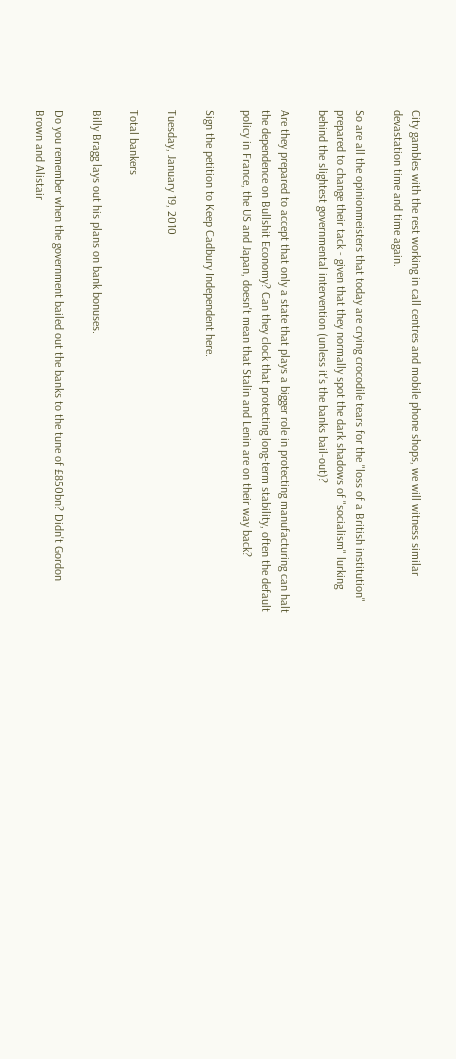City gambles with the rest working in call centres and mobile phone shops, we will witness similar devastation time and time again.

So are all the opinionmeisters that today are crying crocodile tears for the "loss of a British institution" prepared to change their tack - given that they normally spot the dark shadows of "socialism" lurking behind the slightest governmental intervention (unless it's the banks bail-out)?

Are they prepared to accept that only a state that plays a bigger role in protecting manufacturing can halt the dependence on Bullshit Economy? Can they clock that protecting long-term stability, often the default policy in France, the US and Japan, doesn't mean that Stalin and Lenin are on their way back?

Sign the petition to Keep Cadbury Independent here.

Tuesday, January 19, 2010

Total bankers

Billy Bragg lays out his plans on bank bonuses.

Do you remember when the government bailed out the banks to the tune of £850bn? Didn't Gordon Brown and Alistair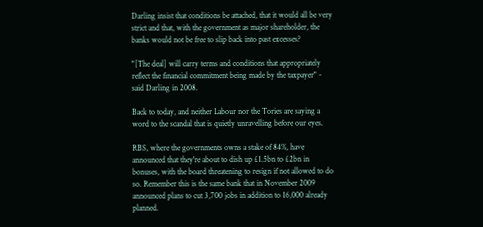Darling insist that conditions be attached, that it would all be very strict and that, with the government as major shareholder, the banks would not be free to slip back into past excesses?

"[The deal] will carry terms and conditions that appropriately reflect the financial commitment being made by the taxpayer" - said Darling in 2008.

Back to today, and neither Labour nor the Tories are saying a word to the scandal that is quietly unravelling before our eyes.

RBS, where the governments owns a stake of 84%, have announced that they're about to dish up £1.5bn to £2bn in bonuses, with the board threatening to resign if not allowed to do so. Remember this is the same bank that in November 2009 announced plans to cut 3,700 jobs in addition to 16,000 already planned.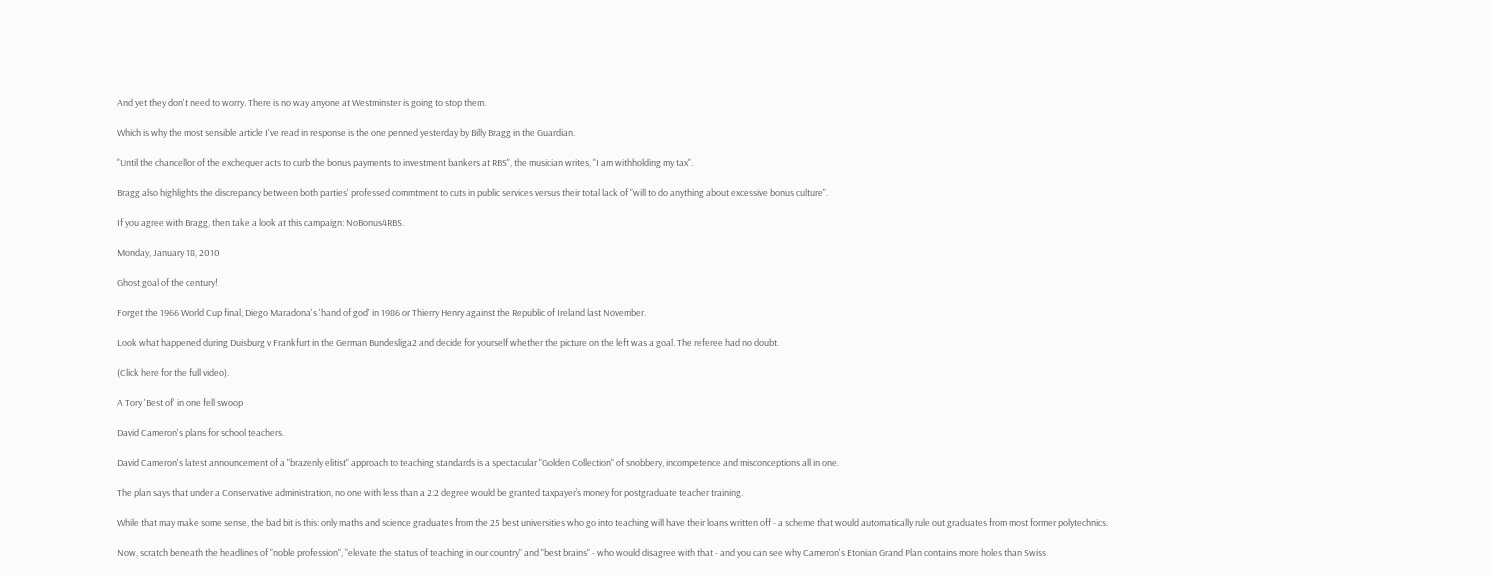And yet they don't need to worry. There is no way anyone at Westminster is going to stop them.

Which is why the most sensible article I've read in response is the one penned yesterday by Billy Bragg in the Guardian.

"Until the chancellor of the exchequer acts to curb the bonus payments to investment bankers at RBS", the musician writes, "I am withholding my tax".

Bragg also highlights the discrepancy between both parties' professed commtment to cuts in public services versus their total lack of "will to do anything about excessive bonus culture".

If you agree with Bragg, then take a look at this campaign: NoBonus4RBS.

Monday, January 18, 2010

Ghost goal of the century!

Forget the 1966 World Cup final, Diego Maradona's 'hand of god' in 1986 or Thierry Henry against the Republic of Ireland last November.

Look what happened during Duisburg v Frankfurt in the German Bundesliga2 and decide for yourself whether the picture on the left was a goal. The referee had no doubt.

(Click here for the full video).

A Tory 'Best of' in one fell swoop

David Cameron's plans for school teachers.

David Cameron's latest announcement of a "brazenly elitist" approach to teaching standards is a spectacular "Golden Collection" of snobbery, incompetence and misconceptions all in one.

The plan says that under a Conservative administration, no one with less than a 2:2 degree would be granted taxpayer’s money for postgraduate teacher training.

While that may make some sense, the bad bit is this: only maths and science graduates from the 25 best universities who go into teaching will have their loans written off - a scheme that would automatically rule out graduates from most former polytechnics.

Now, scratch beneath the headlines of "noble profession", "elevate the status of teaching in our country" and "best brains" - who would disagree with that - and you can see why Cameron's Etonian Grand Plan contains more holes than Swiss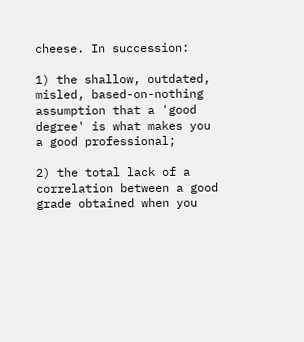cheese. In succession:

1) the shallow, outdated, misled, based-on-nothing assumption that a 'good degree' is what makes you a good professional;

2) the total lack of a correlation between a good grade obtained when you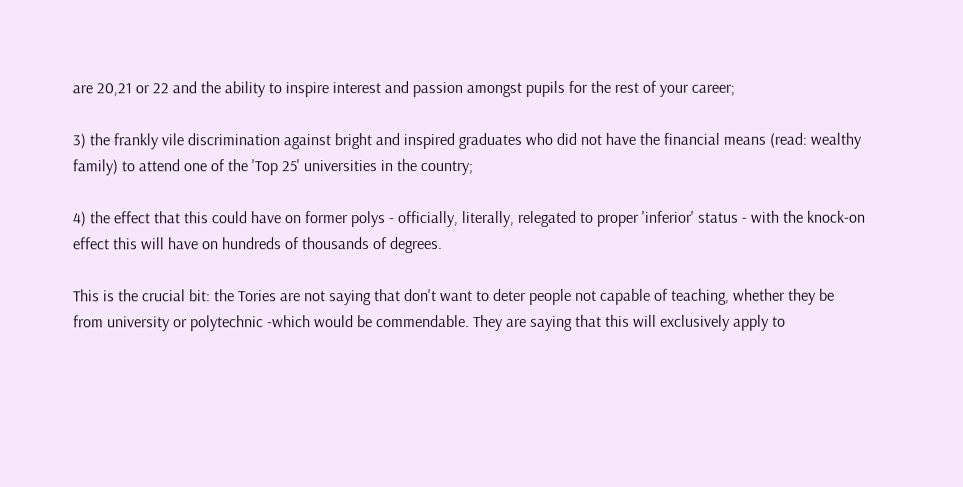are 20,21 or 22 and the ability to inspire interest and passion amongst pupils for the rest of your career;

3) the frankly vile discrimination against bright and inspired graduates who did not have the financial means (read: wealthy family) to attend one of the 'Top 25' universities in the country;

4) the effect that this could have on former polys - officially, literally, relegated to proper 'inferior' status - with the knock-on effect this will have on hundreds of thousands of degrees.

This is the crucial bit: the Tories are not saying that don't want to deter people not capable of teaching, whether they be from university or polytechnic -which would be commendable. They are saying that this will exclusively apply to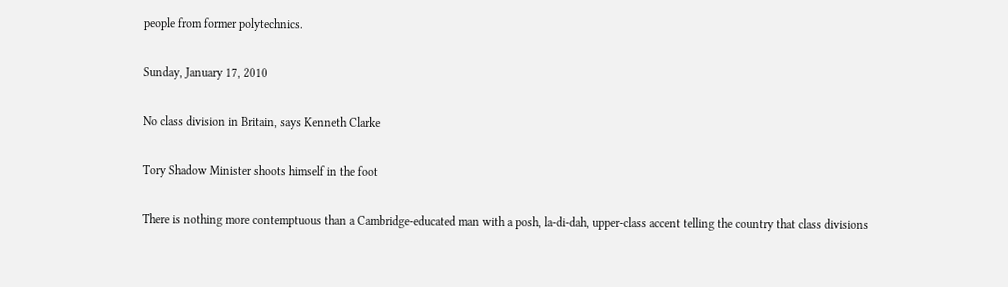people from former polytechnics.

Sunday, January 17, 2010

No class division in Britain, says Kenneth Clarke

Tory Shadow Minister shoots himself in the foot

There is nothing more contemptuous than a Cambridge-educated man with a posh, la-di-dah, upper-class accent telling the country that class divisions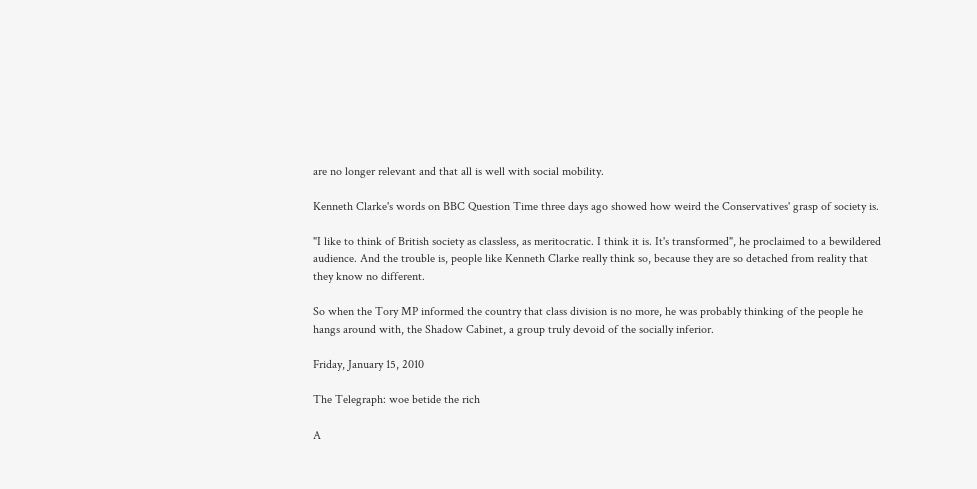are no longer relevant and that all is well with social mobility.

Kenneth Clarke's words on BBC Question Time three days ago showed how weird the Conservatives' grasp of society is.

"I like to think of British society as classless, as meritocratic. I think it is. It's transformed", he proclaimed to a bewildered audience. And the trouble is, people like Kenneth Clarke really think so, because they are so detached from reality that they know no different.

So when the Tory MP informed the country that class division is no more, he was probably thinking of the people he hangs around with, the Shadow Cabinet, a group truly devoid of the socially inferior.

Friday, January 15, 2010

The Telegraph: woe betide the rich

A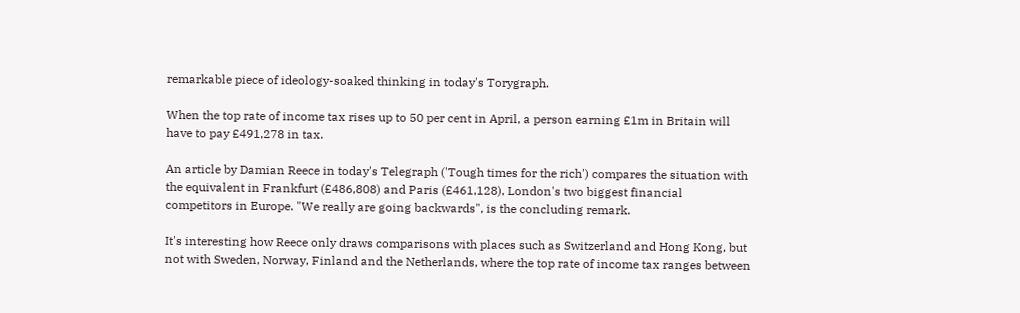remarkable piece of ideology-soaked thinking in today's Torygraph.

When the top rate of income tax rises up to 50 per cent in April, a person earning £1m in Britain will have to pay £491,278 in tax.

An article by Damian Reece in today's Telegraph ('Tough times for the rich') compares the situation with the equivalent in Frankfurt (£486,808) and Paris (£461,128), London's two biggest financial competitors in Europe. "We really are going backwards", is the concluding remark.

It's interesting how Reece only draws comparisons with places such as Switzerland and Hong Kong, but not with Sweden, Norway, Finland and the Netherlands, where the top rate of income tax ranges between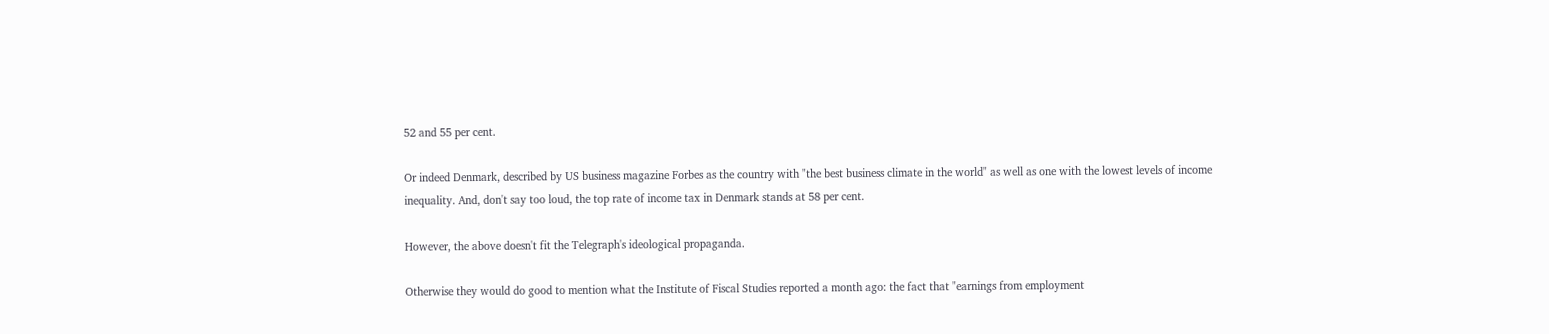52 and 55 per cent.

Or indeed Denmark, described by US business magazine Forbes as the country with "the best business climate in the world" as well as one with the lowest levels of income inequality. And, don't say too loud, the top rate of income tax in Denmark stands at 58 per cent.

However, the above doesn't fit the Telegraph's ideological propaganda.

Otherwise they would do good to mention what the Institute of Fiscal Studies reported a month ago: the fact that "earnings from employment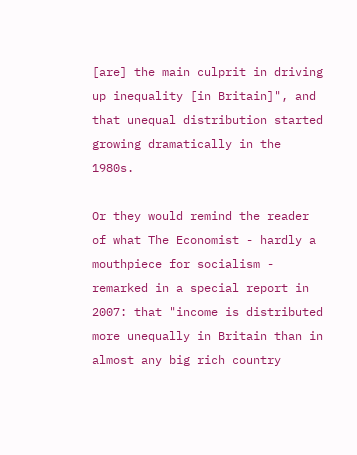[are] the main culprit in driving up inequality [in Britain]", and that unequal distribution started growing dramatically in the 1980s.

Or they would remind the reader of what The Economist - hardly a mouthpiece for socialism - remarked in a special report in 2007: that "income is distributed more unequally in Britain than in almost any big rich country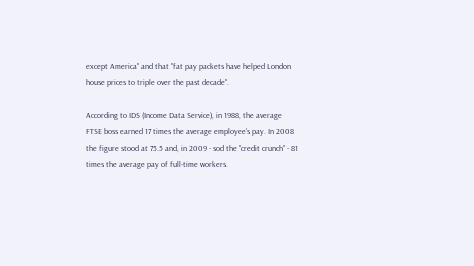except America" and that "fat pay packets have helped London house prices to triple over the past decade".

According to IDS (Income Data Service), in 1988, the average FTSE boss earned 17 times the average employee's pay. In 2008 the figure stood at 75.5 and, in 2009 - sod the "credit crunch" - 81 times the average pay of full-time workers.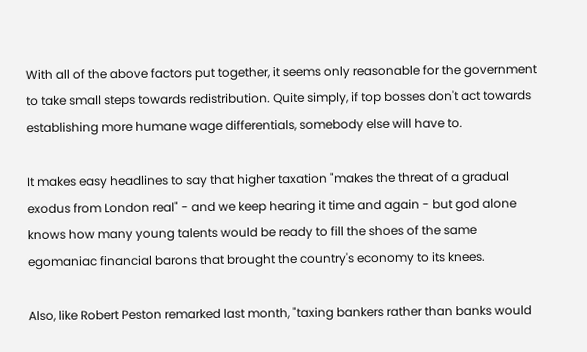With all of the above factors put together, it seems only reasonable for the government to take small steps towards redistribution. Quite simply, if top bosses don't act towards establishing more humane wage differentials, somebody else will have to.

It makes easy headlines to say that higher taxation "makes the threat of a gradual exodus from London real" - and we keep hearing it time and again - but god alone knows how many young talents would be ready to fill the shoes of the same egomaniac financial barons that brought the country's economy to its knees.

Also, like Robert Peston remarked last month, "taxing bankers rather than banks would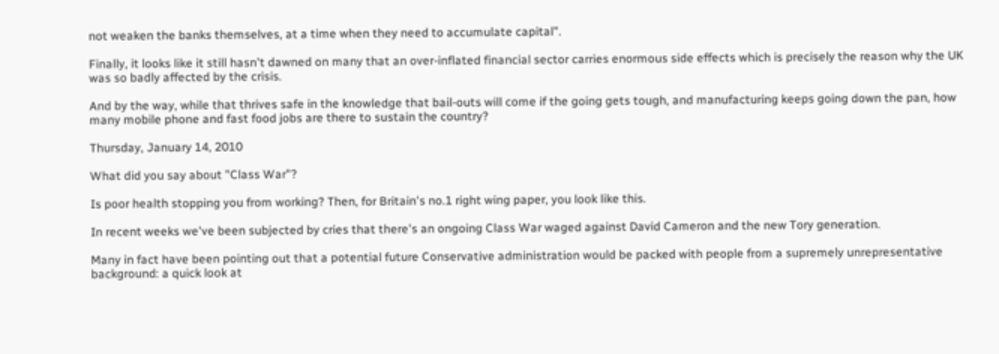not weaken the banks themselves, at a time when they need to accumulate capital".

Finally, it looks like it still hasn't dawned on many that an over-inflated financial sector carries enormous side effects which is precisely the reason why the UK was so badly affected by the crisis.

And by the way, while that thrives safe in the knowledge that bail-outs will come if the going gets tough, and manufacturing keeps going down the pan, how many mobile phone and fast food jobs are there to sustain the country?

Thursday, January 14, 2010

What did you say about "Class War"?

Is poor health stopping you from working? Then, for Britain's no.1 right wing paper, you look like this.

In recent weeks we've been subjected by cries that there's an ongoing Class War waged against David Cameron and the new Tory generation.

Many in fact have been pointing out that a potential future Conservative administration would be packed with people from a supremely unrepresentative background: a quick look at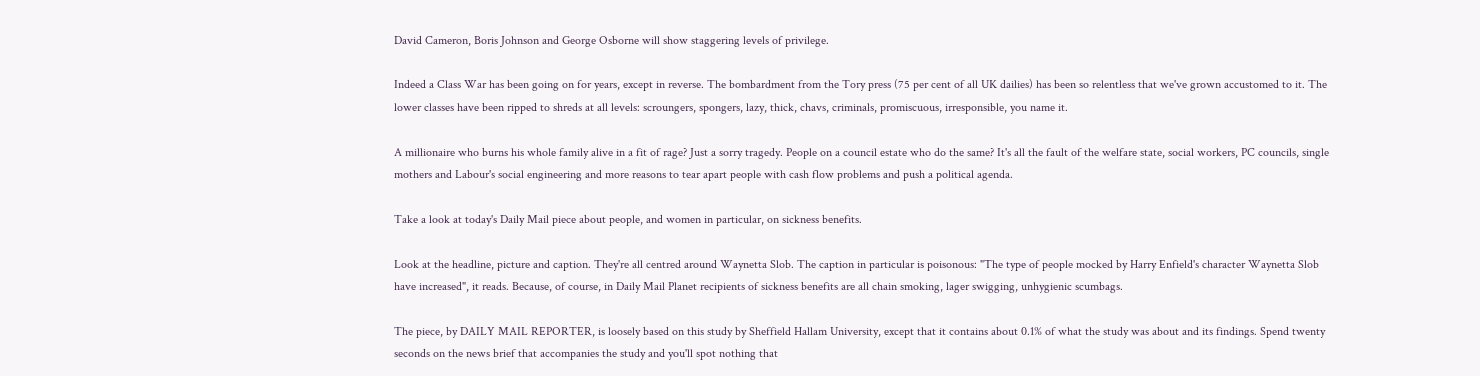David Cameron, Boris Johnson and George Osborne will show staggering levels of privilege.

Indeed a Class War has been going on for years, except in reverse. The bombardment from the Tory press (75 per cent of all UK dailies) has been so relentless that we've grown accustomed to it. The lower classes have been ripped to shreds at all levels: scroungers, spongers, lazy, thick, chavs, criminals, promiscuous, irresponsible, you name it.

A millionaire who burns his whole family alive in a fit of rage? Just a sorry tragedy. People on a council estate who do the same? It's all the fault of the welfare state, social workers, PC councils, single mothers and Labour's social engineering and more reasons to tear apart people with cash flow problems and push a political agenda.

Take a look at today's Daily Mail piece about people, and women in particular, on sickness benefits.

Look at the headline, picture and caption. They're all centred around Waynetta Slob. The caption in particular is poisonous: "The type of people mocked by Harry Enfield's character Waynetta Slob have increased", it reads. Because, of course, in Daily Mail Planet recipients of sickness benefits are all chain smoking, lager swigging, unhygienic scumbags.

The piece, by DAILY MAIL REPORTER, is loosely based on this study by Sheffield Hallam University, except that it contains about 0.1% of what the study was about and its findings. Spend twenty seconds on the news brief that accompanies the study and you'll spot nothing that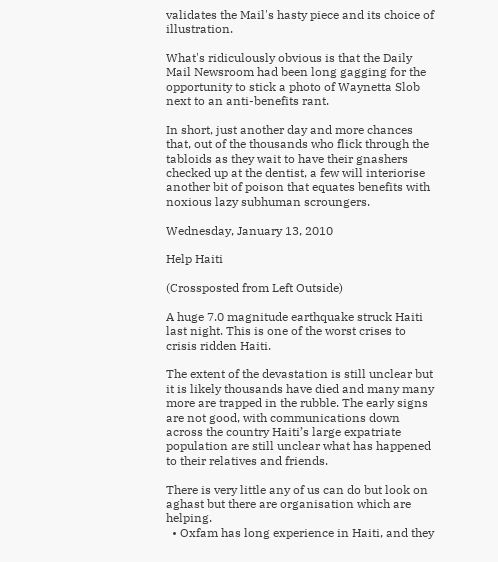validates the Mail's hasty piece and its choice of illustration.

What's ridiculously obvious is that the Daily Mail Newsroom had been long gagging for the opportunity to stick a photo of Waynetta Slob next to an anti-benefits rant.

In short, just another day and more chances that, out of the thousands who flick through the tabloids as they wait to have their gnashers checked up at the dentist, a few will interiorise another bit of poison that equates benefits with noxious lazy subhuman scroungers.

Wednesday, January 13, 2010

Help Haiti

(Crossposted from Left Outside)

A huge 7.0 magnitude earthquake struck Haiti last night. This is one of the worst crises to crisis ridden Haiti.

The extent of the devastation is still unclear but it is likely thousands have died and many many more are trapped in the rubble. The early signs are not good, with communications down across the country Haiti’s large expatriate population are still unclear what has happened to their relatives and friends.

There is very little any of us can do but look on aghast but there are organisation which are helping.
  • Oxfam has long experience in Haiti, and they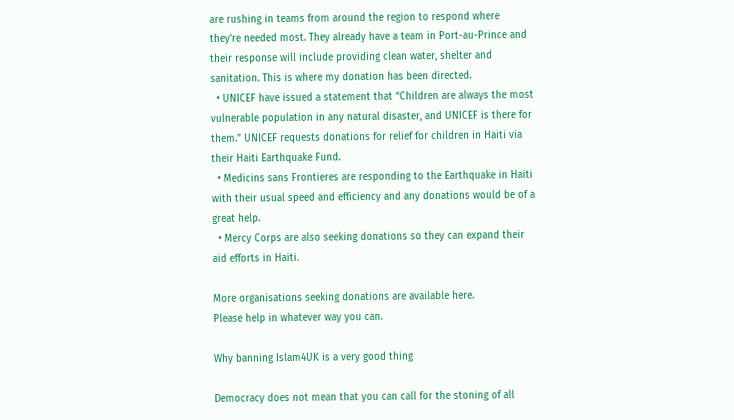are rushing in teams from around the region to respond where they’re needed most. They already have a team in Port-au-Prince and their response will include providing clean water, shelter and sanitation. This is where my donation has been directed.
  • UNICEF have issued a statement that “Children are always the most vulnerable population in any natural disaster, and UNICEF is there for them.” UNICEF requests donations for relief for children in Haiti via their Haiti Earthquake Fund.
  • Medicins sans Frontieres are responding to the Earthquake in Haiti with their usual speed and efficiency and any donations would be of a great help.
  • Mercy Corps are also seeking donations so they can expand their aid efforts in Haiti.

More organisations seeking donations are available here.
Please help in whatever way you can.

Why banning Islam4UK is a very good thing

Democracy does not mean that you can call for the stoning of all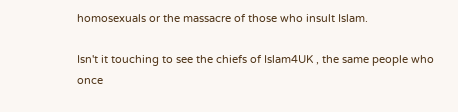homosexuals or the massacre of those who insult Islam.

Isn't it touching to see the chiefs of Islam4UK , the same people who once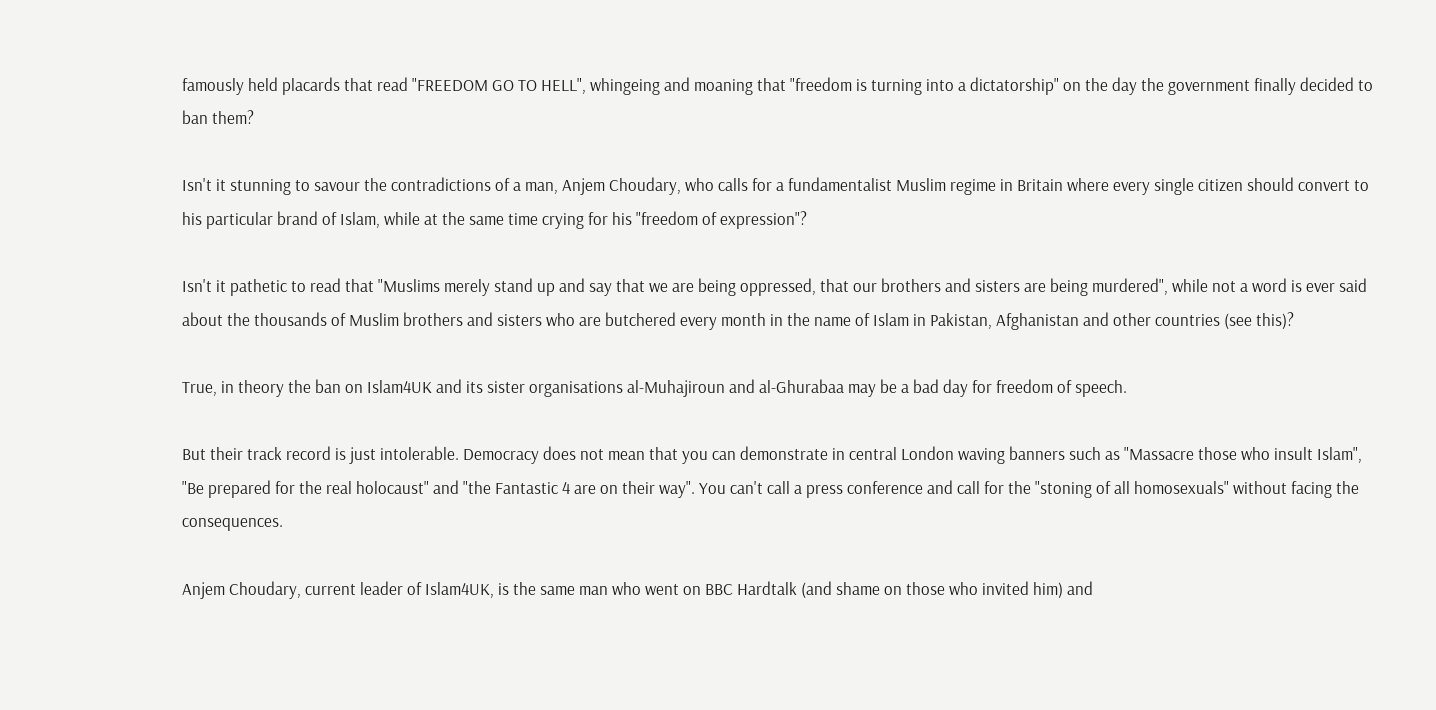famously held placards that read "FREEDOM GO TO HELL", whingeing and moaning that "freedom is turning into a dictatorship" on the day the government finally decided to ban them?

Isn't it stunning to savour the contradictions of a man, Anjem Choudary, who calls for a fundamentalist Muslim regime in Britain where every single citizen should convert to his particular brand of Islam, while at the same time crying for his "freedom of expression"?

Isn't it pathetic to read that "Muslims merely stand up and say that we are being oppressed, that our brothers and sisters are being murdered", while not a word is ever said about the thousands of Muslim brothers and sisters who are butchered every month in the name of Islam in Pakistan, Afghanistan and other countries (see this)?

True, in theory the ban on Islam4UK and its sister organisations al-Muhajiroun and al-Ghurabaa may be a bad day for freedom of speech.

But their track record is just intolerable. Democracy does not mean that you can demonstrate in central London waving banners such as "Massacre those who insult Islam", "Be prepared for the real holocaust" and "the Fantastic 4 are on their way". You can't call a press conference and call for the "stoning of all homosexuals" without facing the consequences.

Anjem Choudary, current leader of Islam4UK, is the same man who went on BBC Hardtalk (and shame on those who invited him) and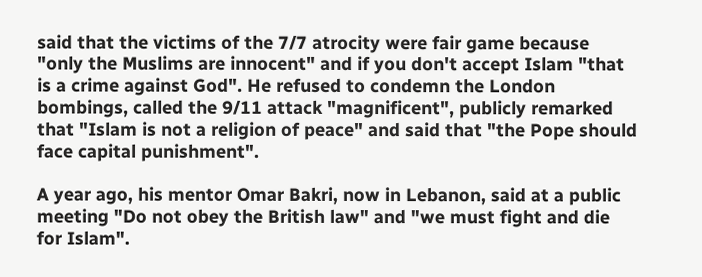said that the victims of the 7/7 atrocity were fair game because "only the Muslims are innocent" and if you don't accept Islam "that is a crime against God". He refused to condemn the London bombings, called the 9/11 attack "magnificent", publicly remarked that "Islam is not a religion of peace" and said that "the Pope should face capital punishment".

A year ago, his mentor Omar Bakri, now in Lebanon, said at a public meeting "Do not obey the British law" and "we must fight and die for Islam".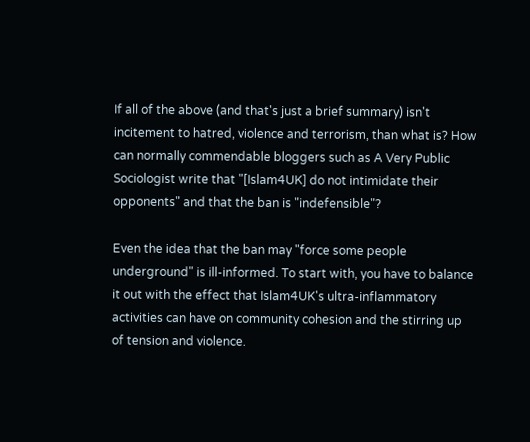If all of the above (and that's just a brief summary) isn't incitement to hatred, violence and terrorism, than what is? How can normally commendable bloggers such as A Very Public Sociologist write that "[Islam4UK] do not intimidate their opponents" and that the ban is "indefensible"?

Even the idea that the ban may "force some people underground" is ill-informed. To start with, you have to balance it out with the effect that Islam4UK's ultra-inflammatory activities can have on community cohesion and the stirring up of tension and violence.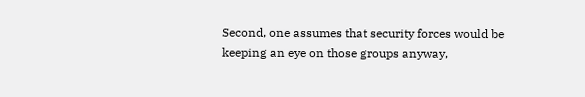Second, one assumes that security forces would be keeping an eye on those groups anyway,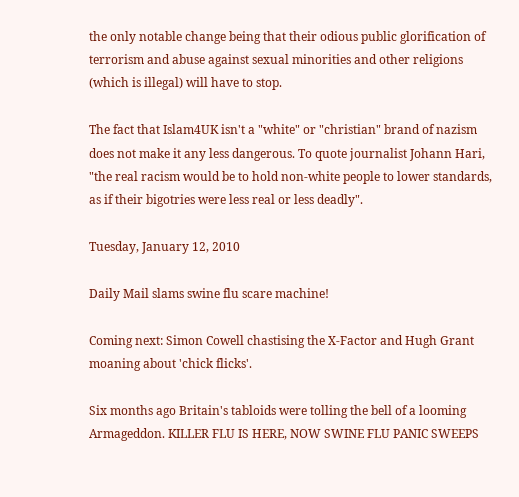the only notable change being that their odious public glorification of terrorism and abuse against sexual minorities and other religions (which is illegal) will have to stop.

The fact that Islam4UK isn't a "white" or "christian" brand of nazism does not make it any less dangerous. To quote journalist Johann Hari, "the real racism would be to hold non-white people to lower standards, as if their bigotries were less real or less deadly".

Tuesday, January 12, 2010

Daily Mail slams swine flu scare machine!

Coming next: Simon Cowell chastising the X-Factor and Hugh Grant moaning about 'chick flicks'.

Six months ago Britain's tabloids were tolling the bell of a looming Armageddon. KILLER FLU IS HERE, NOW SWINE FLU PANIC SWEEPS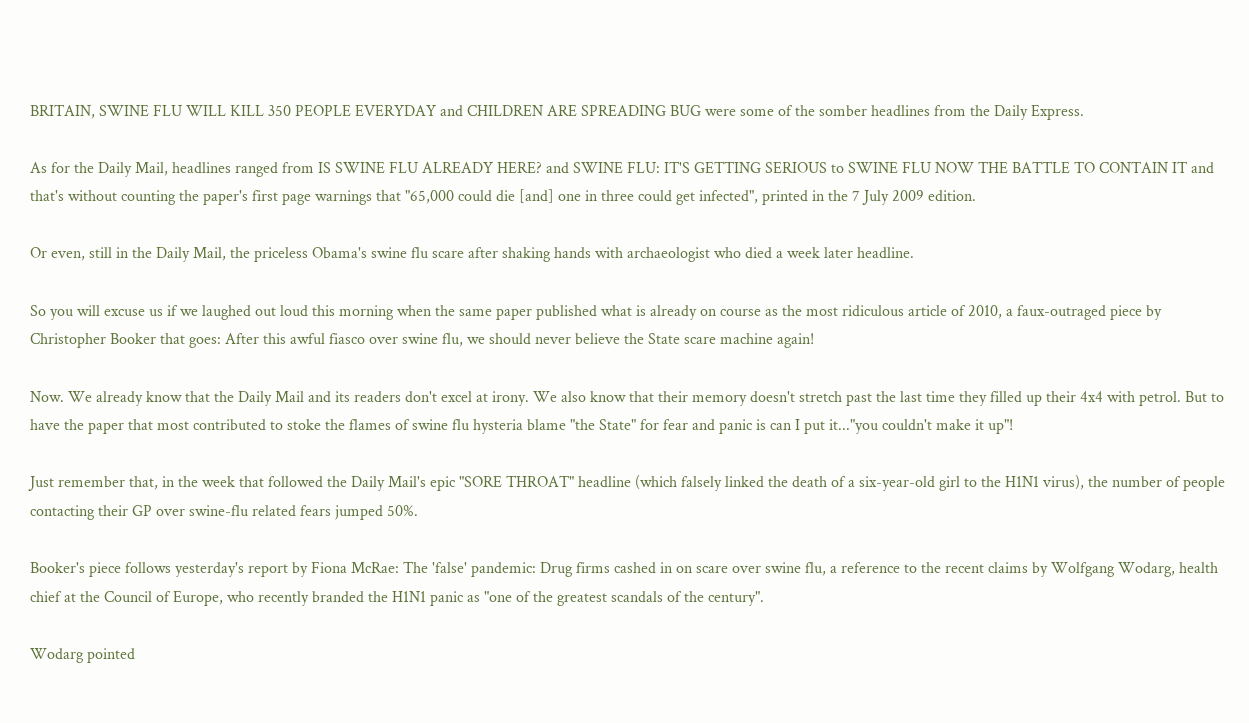BRITAIN, SWINE FLU WILL KILL 350 PEOPLE EVERYDAY and CHILDREN ARE SPREADING BUG were some of the somber headlines from the Daily Express.

As for the Daily Mail, headlines ranged from IS SWINE FLU ALREADY HERE? and SWINE FLU: IT'S GETTING SERIOUS to SWINE FLU NOW THE BATTLE TO CONTAIN IT and that's without counting the paper's first page warnings that "65,000 could die [and] one in three could get infected", printed in the 7 July 2009 edition.

Or even, still in the Daily Mail, the priceless Obama's swine flu scare after shaking hands with archaeologist who died a week later headline.

So you will excuse us if we laughed out loud this morning when the same paper published what is already on course as the most ridiculous article of 2010, a faux-outraged piece by Christopher Booker that goes: After this awful fiasco over swine flu, we should never believe the State scare machine again!

Now. We already know that the Daily Mail and its readers don't excel at irony. We also know that their memory doesn't stretch past the last time they filled up their 4x4 with petrol. But to have the paper that most contributed to stoke the flames of swine flu hysteria blame "the State" for fear and panic is can I put it..."you couldn't make it up"!

Just remember that, in the week that followed the Daily Mail's epic "SORE THROAT" headline (which falsely linked the death of a six-year-old girl to the H1N1 virus), the number of people contacting their GP over swine-flu related fears jumped 50%.

Booker's piece follows yesterday's report by Fiona McRae: The 'false' pandemic: Drug firms cashed in on scare over swine flu, a reference to the recent claims by Wolfgang Wodarg, health chief at the Council of Europe, who recently branded the H1N1 panic as "one of the greatest scandals of the century".

Wodarg pointed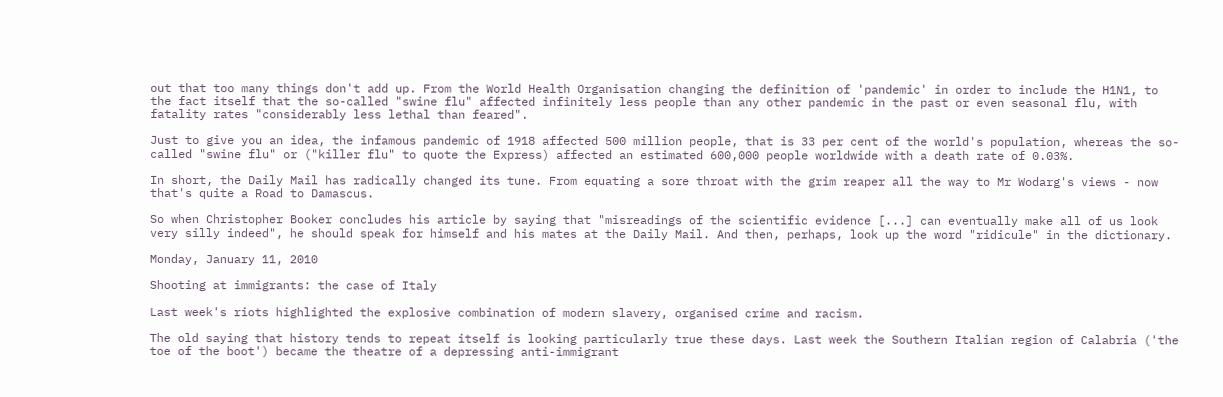out that too many things don't add up. From the World Health Organisation changing the definition of 'pandemic' in order to include the H1N1, to the fact itself that the so-called "swine flu" affected infinitely less people than any other pandemic in the past or even seasonal flu, with fatality rates "considerably less lethal than feared".

Just to give you an idea, the infamous pandemic of 1918 affected 500 million people, that is 33 per cent of the world's population, whereas the so-called "swine flu" or ("killer flu" to quote the Express) affected an estimated 600,000 people worldwide with a death rate of 0.03%.

In short, the Daily Mail has radically changed its tune. From equating a sore throat with the grim reaper all the way to Mr Wodarg's views - now that's quite a Road to Damascus.

So when Christopher Booker concludes his article by saying that "misreadings of the scientific evidence [...] can eventually make all of us look very silly indeed", he should speak for himself and his mates at the Daily Mail. And then, perhaps, look up the word "ridicule" in the dictionary.

Monday, January 11, 2010

Shooting at immigrants: the case of Italy

Last week's riots highlighted the explosive combination of modern slavery, organised crime and racism.

The old saying that history tends to repeat itself is looking particularly true these days. Last week the Southern Italian region of Calabria ('the toe of the boot') became the theatre of a depressing anti-immigrant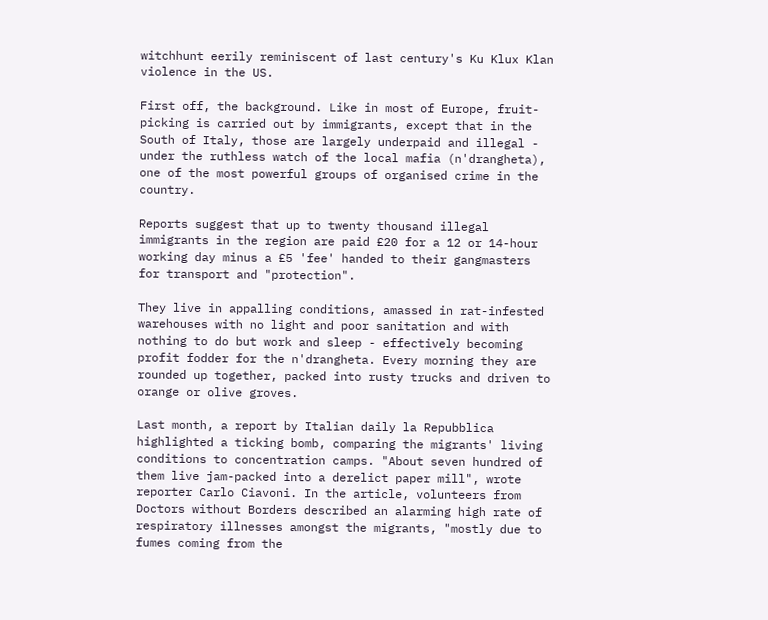witchhunt eerily reminiscent of last century's Ku Klux Klan violence in the US.

First off, the background. Like in most of Europe, fruit-picking is carried out by immigrants, except that in the South of Italy, those are largely underpaid and illegal - under the ruthless watch of the local mafia (n'drangheta), one of the most powerful groups of organised crime in the country.

Reports suggest that up to twenty thousand illegal immigrants in the region are paid £20 for a 12 or 14-hour working day minus a £5 'fee' handed to their gangmasters for transport and "protection".

They live in appalling conditions, amassed in rat-infested warehouses with no light and poor sanitation and with nothing to do but work and sleep - effectively becoming profit fodder for the n'drangheta. Every morning they are rounded up together, packed into rusty trucks and driven to orange or olive groves.

Last month, a report by Italian daily la Repubblica highlighted a ticking bomb, comparing the migrants' living conditions to concentration camps. "About seven hundred of them live jam-packed into a derelict paper mill", wrote reporter Carlo Ciavoni. In the article, volunteers from Doctors without Borders described an alarming high rate of respiratory illnesses amongst the migrants, "mostly due to fumes coming from the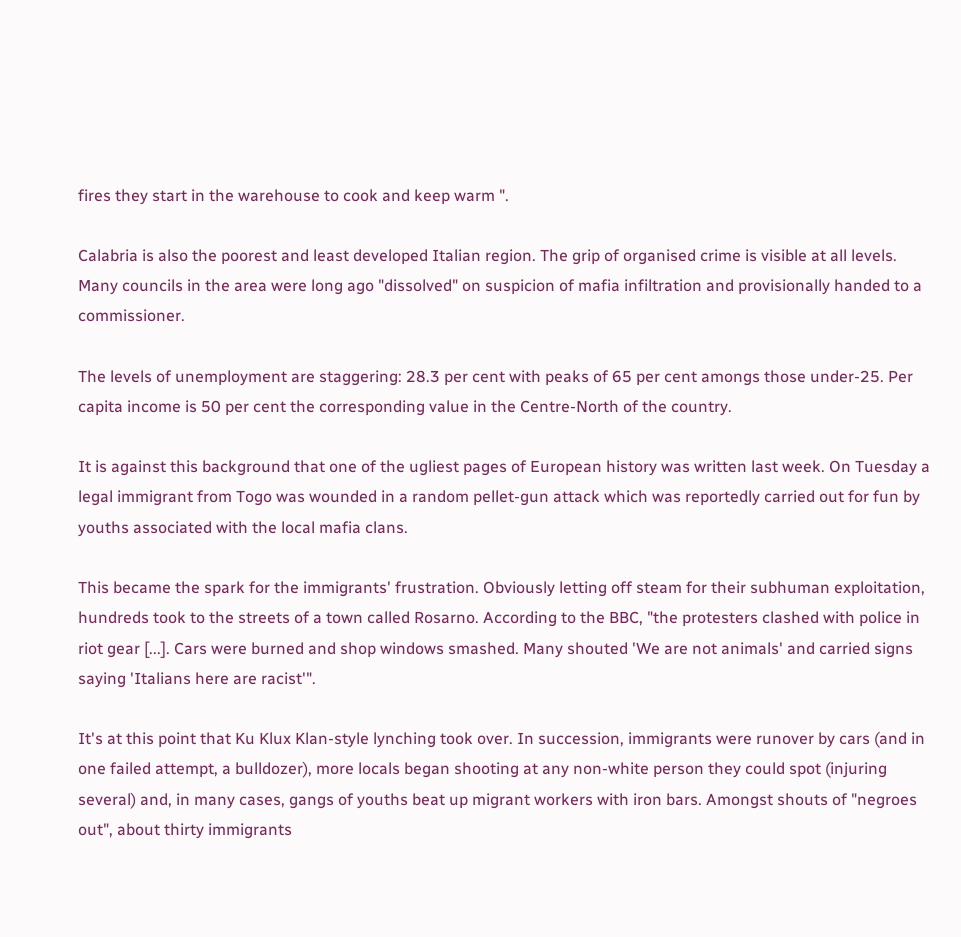fires they start in the warehouse to cook and keep warm ".

Calabria is also the poorest and least developed Italian region. The grip of organised crime is visible at all levels. Many councils in the area were long ago "dissolved" on suspicion of mafia infiltration and provisionally handed to a commissioner.

The levels of unemployment are staggering: 28.3 per cent with peaks of 65 per cent amongs those under-25. Per capita income is 50 per cent the corresponding value in the Centre-North of the country.

It is against this background that one of the ugliest pages of European history was written last week. On Tuesday a legal immigrant from Togo was wounded in a random pellet-gun attack which was reportedly carried out for fun by youths associated with the local mafia clans.

This became the spark for the immigrants' frustration. Obviously letting off steam for their subhuman exploitation, hundreds took to the streets of a town called Rosarno. According to the BBC, "the protesters clashed with police in riot gear [...]. Cars were burned and shop windows smashed. Many shouted 'We are not animals' and carried signs saying 'Italians here are racist'".

It's at this point that Ku Klux Klan-style lynching took over. In succession, immigrants were runover by cars (and in one failed attempt, a bulldozer), more locals began shooting at any non-white person they could spot (injuring several) and, in many cases, gangs of youths beat up migrant workers with iron bars. Amongst shouts of "negroes out", about thirty immigrants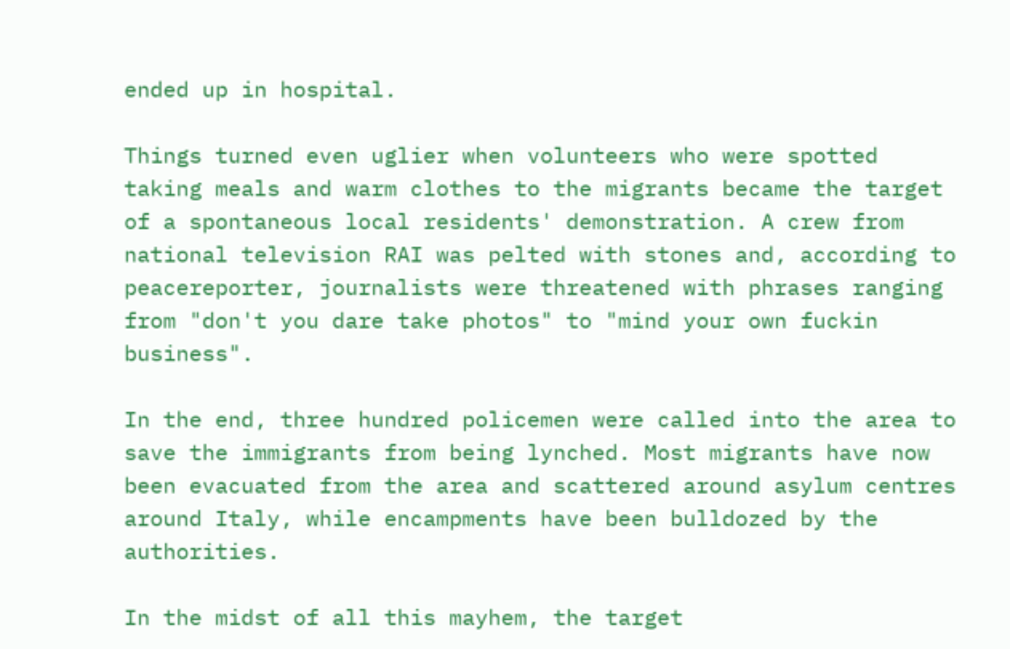ended up in hospital.

Things turned even uglier when volunteers who were spotted taking meals and warm clothes to the migrants became the target of a spontaneous local residents' demonstration. A crew from national television RAI was pelted with stones and, according to peacereporter, journalists were threatened with phrases ranging from "don't you dare take photos" to "mind your own fuckin business".

In the end, three hundred policemen were called into the area to save the immigrants from being lynched. Most migrants have now been evacuated from the area and scattered around asylum centres around Italy, while encampments have been bulldozed by the authorities.

In the midst of all this mayhem, the target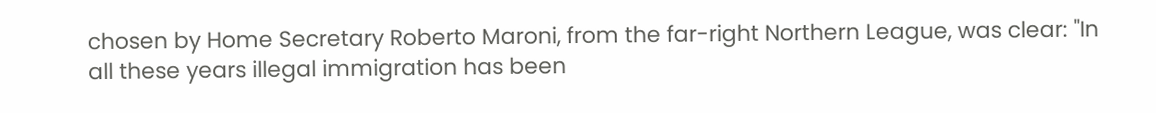chosen by Home Secretary Roberto Maroni, from the far-right Northern League, was clear: "In all these years illegal immigration has been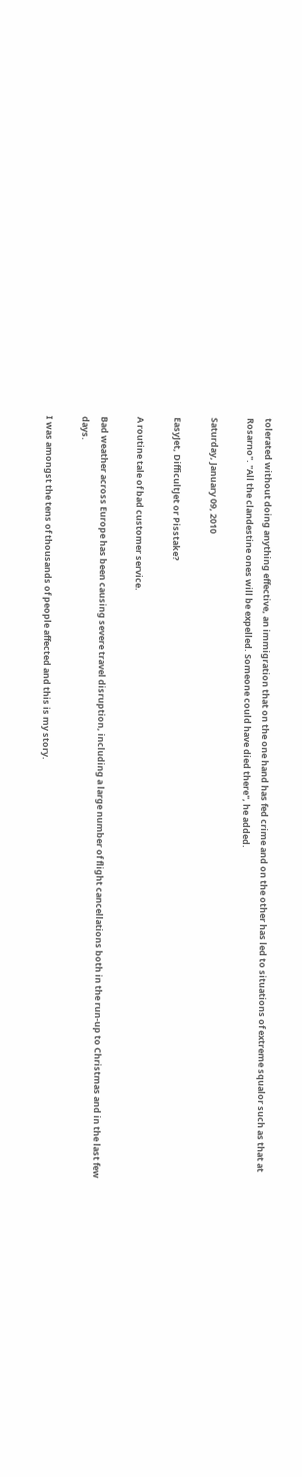tolerated without doing anything effective, an immigration that on the one hand has fed crime and on the other has led to situations of extreme squalor such as that at Rosarno". "All the clandestine ones will be expelled. Someone could have died there", he added.

Saturday, January 09, 2010

EasyJet, DifficultJet or Pisstake?

A routine tale of bad customer service.

Bad weather across Europe has been causing severe travel disruption, including a large number of flight cancellations both in the run-up to Christmas and in the last few days.

I was amongst the tens of thousands of people affected and this is my story.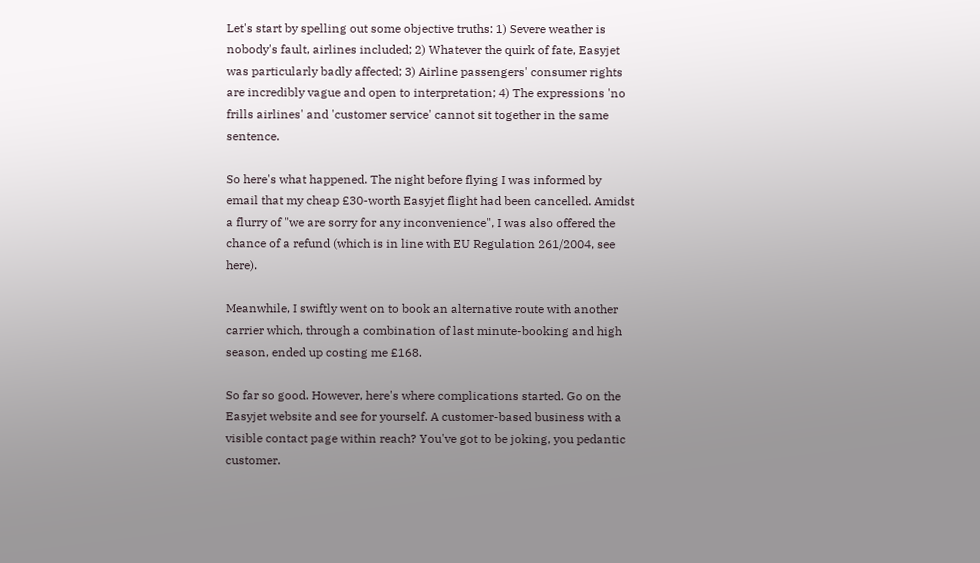Let's start by spelling out some objective truths: 1) Severe weather is nobody's fault, airlines included; 2) Whatever the quirk of fate, Easyjet was particularly badly affected; 3) Airline passengers' consumer rights are incredibly vague and open to interpretation; 4) The expressions 'no frills airlines' and 'customer service' cannot sit together in the same sentence.

So here's what happened. The night before flying I was informed by email that my cheap £30-worth Easyjet flight had been cancelled. Amidst a flurry of "we are sorry for any inconvenience", I was also offered the chance of a refund (which is in line with EU Regulation 261/2004, see here).

Meanwhile, I swiftly went on to book an alternative route with another carrier which, through a combination of last minute-booking and high season, ended up costing me £168.

So far so good. However, here's where complications started. Go on the Easyjet website and see for yourself. A customer-based business with a visible contact page within reach? You've got to be joking, you pedantic customer.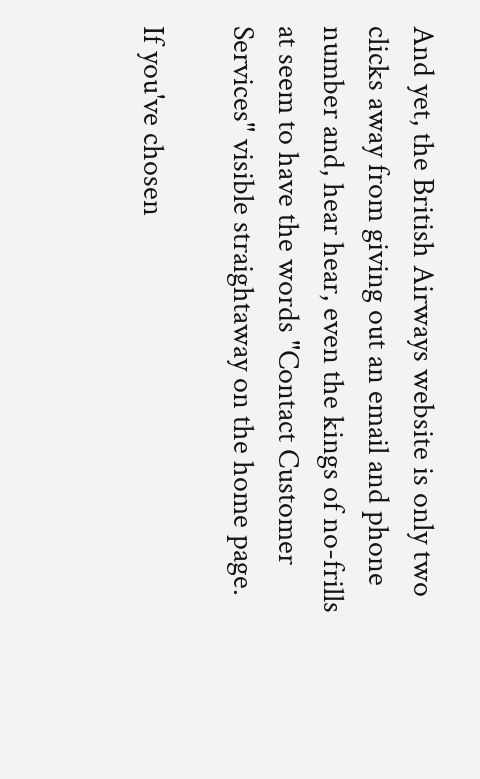And yet, the British Airways website is only two clicks away from giving out an email and phone number and, hear hear, even the kings of no-frills at seem to have the words "Contact Customer Services" visible straightaway on the home page.

If you've chosen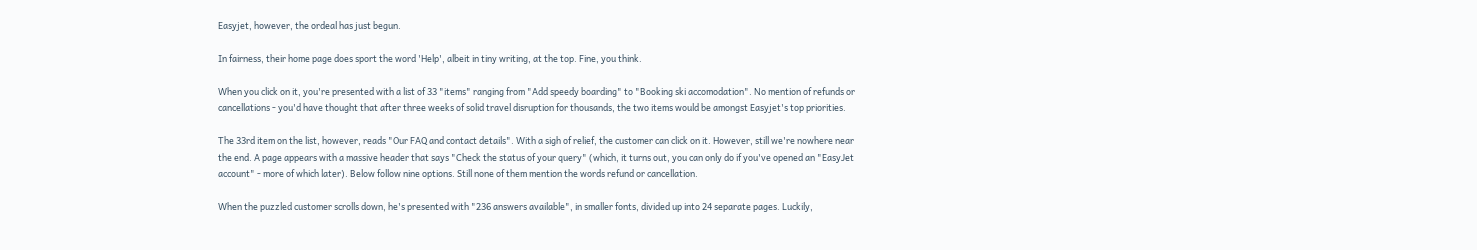Easyjet, however, the ordeal has just begun.

In fairness, their home page does sport the word 'Help', albeit in tiny writing, at the top. Fine, you think.

When you click on it, you're presented with a list of 33 "items" ranging from "Add speedy boarding" to "Booking ski accomodation". No mention of refunds or cancellations - you'd have thought that after three weeks of solid travel disruption for thousands, the two items would be amongst Easyjet's top priorities.

The 33rd item on the list, however, reads "Our FAQ and contact details". With a sigh of relief, the customer can click on it. However, still we're nowhere near the end. A page appears with a massive header that says "Check the status of your query" (which, it turns out, you can only do if you've opened an "EasyJet account" - more of which later). Below follow nine options. Still none of them mention the words refund or cancellation.

When the puzzled customer scrolls down, he's presented with "236 answers available", in smaller fonts, divided up into 24 separate pages. Luckily,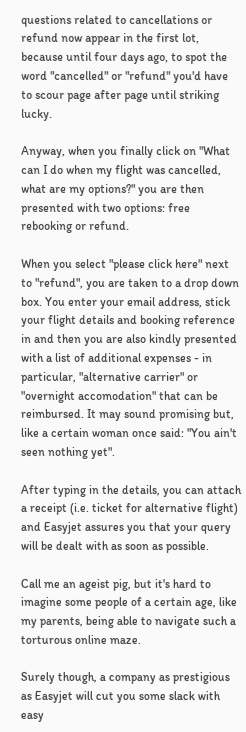questions related to cancellations or refund now appear in the first lot, because until four days ago, to spot the word "cancelled" or "refund" you'd have to scour page after page until striking lucky.

Anyway, when you finally click on "What can I do when my flight was cancelled, what are my options?" you are then presented with two options: free rebooking or refund.

When you select "please click here" next to "refund", you are taken to a drop down box. You enter your email address, stick your flight details and booking reference in and then you are also kindly presented with a list of additional expenses - in particular, "alternative carrier" or "overnight accomodation" that can be reimbursed. It may sound promising but, like a certain woman once said: "You ain't seen nothing yet".

After typing in the details, you can attach a receipt (i.e. ticket for alternative flight) and Easyjet assures you that your query will be dealt with as soon as possible.

Call me an ageist pig, but it's hard to imagine some people of a certain age, like my parents, being able to navigate such a torturous online maze.

Surely though, a company as prestigious as Easyjet will cut you some slack with easy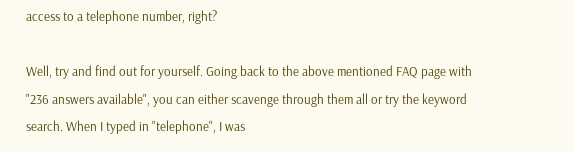access to a telephone number, right?

Well, try and find out for yourself. Going back to the above mentioned FAQ page with "236 answers available", you can either scavenge through them all or try the keyword search. When I typed in "telephone", I was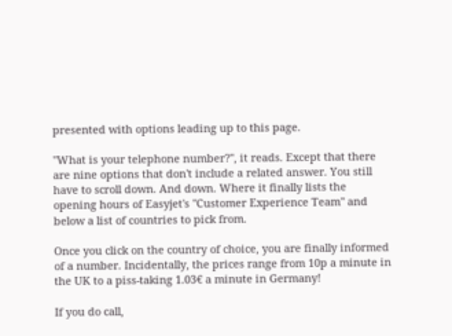presented with options leading up to this page.

"What is your telephone number?", it reads. Except that there are nine options that don't include a related answer. You still have to scroll down. And down. Where it finally lists the opening hours of Easyjet's "Customer Experience Team" and below a list of countries to pick from.

Once you click on the country of choice, you are finally informed of a number. Incidentally, the prices range from 10p a minute in the UK to a piss-taking 1.03€ a minute in Germany!

If you do call,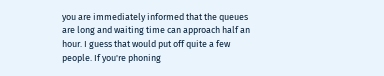you are immediately informed that the queues are long and waiting time can approach half an hour. I guess that would put off quite a few people. If you're phoning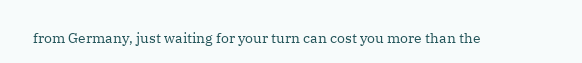from Germany, just waiting for your turn can cost you more than the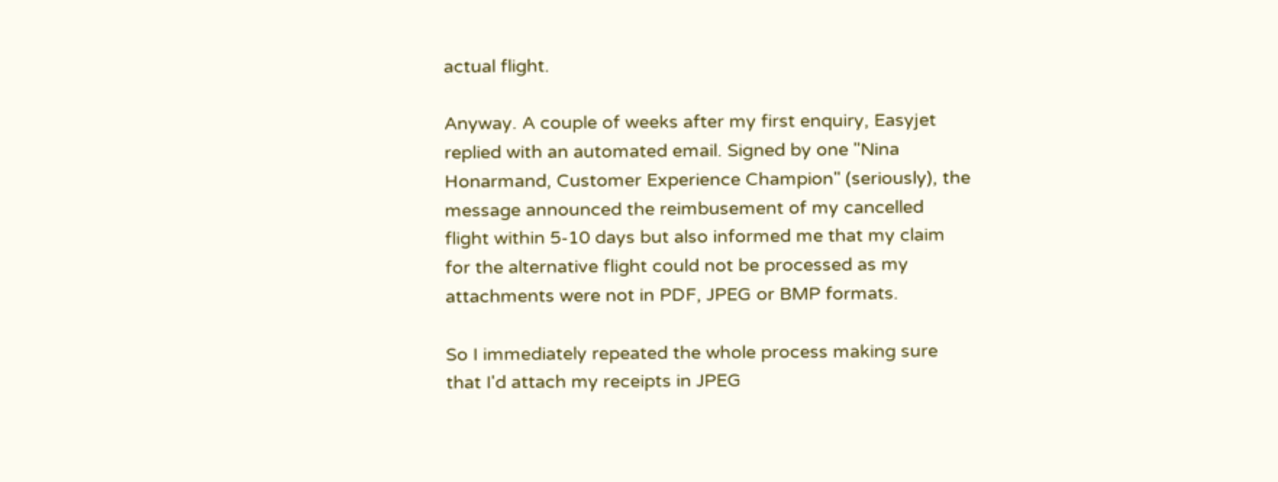actual flight.

Anyway. A couple of weeks after my first enquiry, Easyjet replied with an automated email. Signed by one "Nina Honarmand, Customer Experience Champion" (seriously), the message announced the reimbusement of my cancelled flight within 5-10 days but also informed me that my claim for the alternative flight could not be processed as my attachments were not in PDF, JPEG or BMP formats.

So I immediately repeated the whole process making sure that I'd attach my receipts in JPEG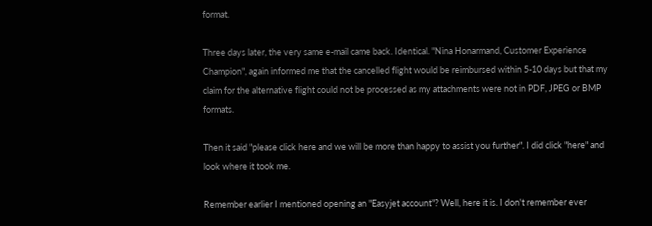format.

Three days later, the very same e-mail came back. Identical. "Nina Honarmand, Customer Experience Champion", again informed me that the cancelled flight would be reimbursed within 5-10 days but that my claim for the alternative flight could not be processed as my attachments were not in PDF, JPEG or BMP formats.

Then it said "please click here and we will be more than happy to assist you further". I did click "here" and look where it took me.

Remember earlier I mentioned opening an "Easyjet account"? Well, here it is. I don't remember ever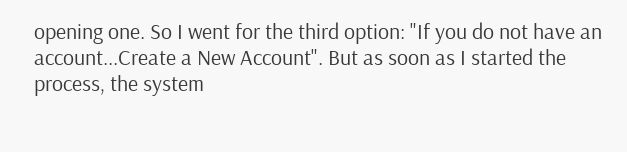opening one. So I went for the third option: "If you do not have an account...Create a New Account". But as soon as I started the process, the system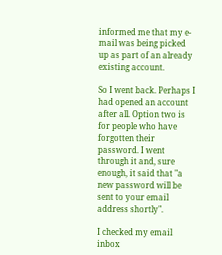informed me that my e-mail was being picked up as part of an already existing account.

So I went back. Perhaps I had opened an account after all. Option two is for people who have forgotten their password. I went through it and, sure enough, it said that "a new password will be sent to your email address shortly".

I checked my email inbox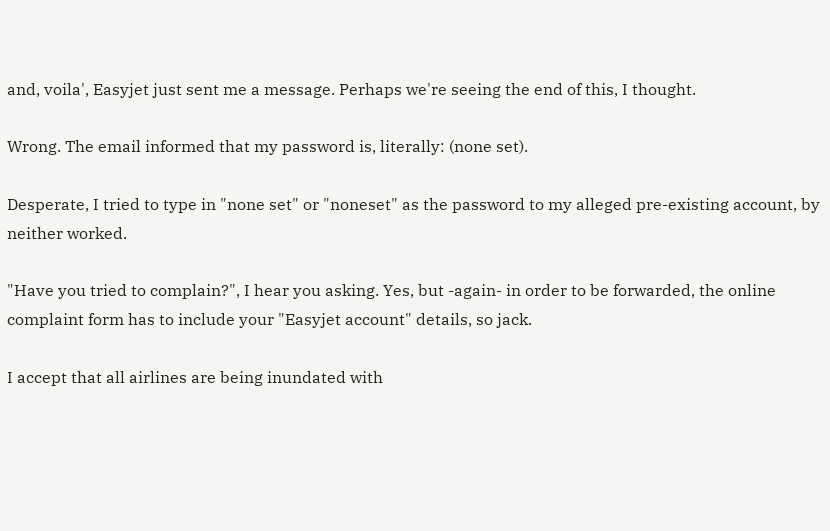and, voila', Easyjet just sent me a message. Perhaps we're seeing the end of this, I thought.

Wrong. The email informed that my password is, literally: (none set).

Desperate, I tried to type in "none set" or "noneset" as the password to my alleged pre-existing account, by neither worked.

"Have you tried to complain?", I hear you asking. Yes, but -again- in order to be forwarded, the online complaint form has to include your "Easyjet account" details, so jack.

I accept that all airlines are being inundated with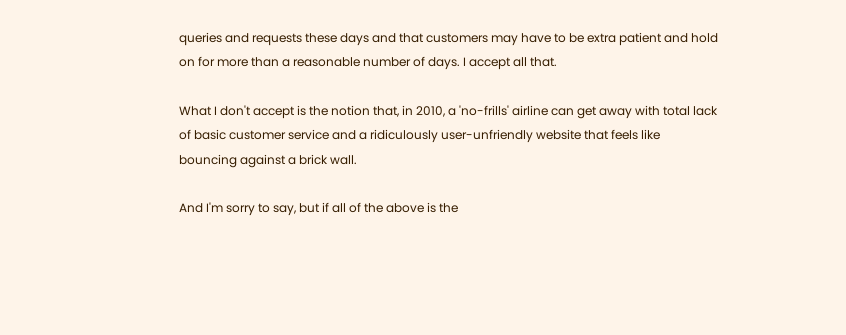queries and requests these days and that customers may have to be extra patient and hold on for more than a reasonable number of days. I accept all that.

What I don't accept is the notion that, in 2010, a 'no-frills' airline can get away with total lack of basic customer service and a ridiculously user-unfriendly website that feels like bouncing against a brick wall.

And I'm sorry to say, but if all of the above is the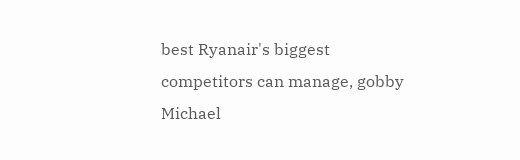best Ryanair's biggest competitors can manage, gobby Michael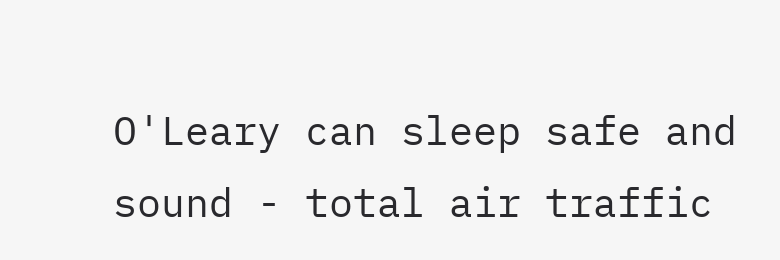O'Leary can sleep safe and sound - total air traffic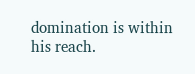domination is within his reach.